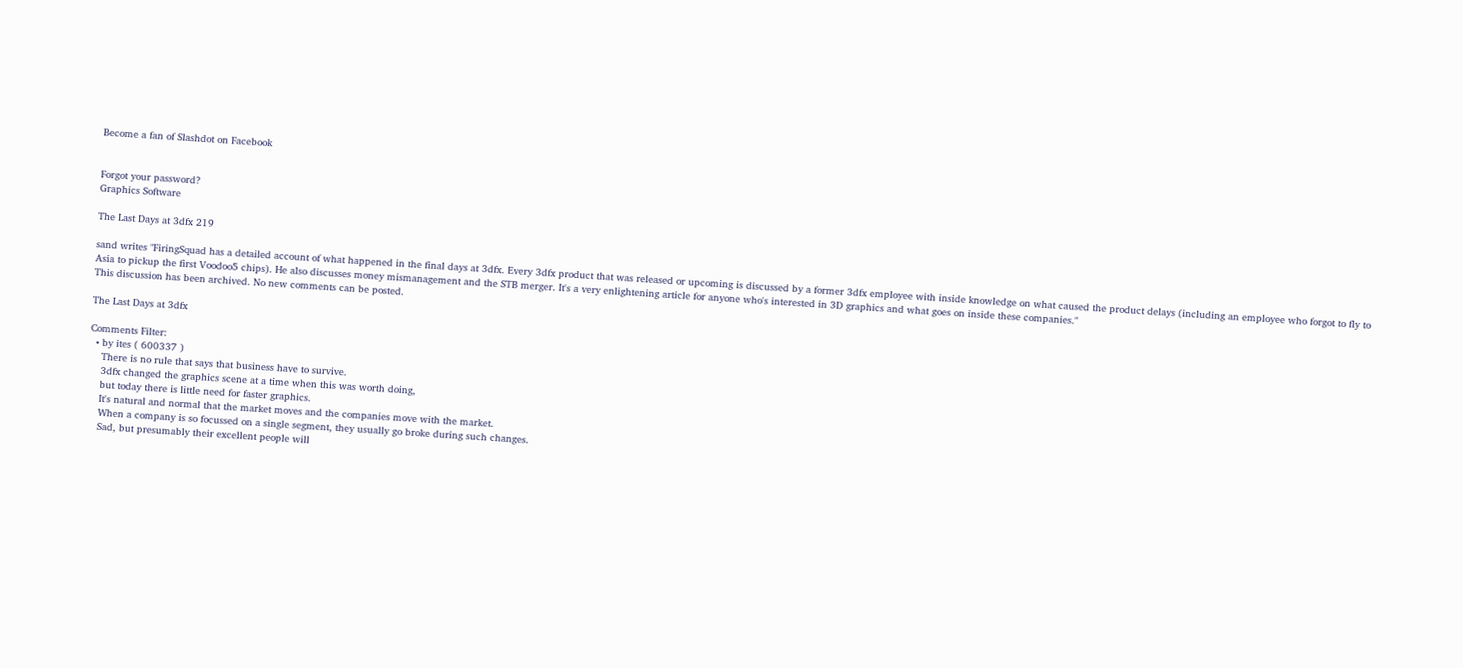Become a fan of Slashdot on Facebook


Forgot your password?
Graphics Software

The Last Days at 3dfx 219

sand writes "FiringSquad has a detailed account of what happened in the final days at 3dfx. Every 3dfx product that was released or upcoming is discussed by a former 3dfx employee with inside knowledge on what caused the product delays (including an employee who forgot to fly to Asia to pickup the first Voodoo5 chips). He also discusses money mismanagement and the STB merger. It's a very enlightening article for anyone who's interested in 3D graphics and what goes on inside these companies."
This discussion has been archived. No new comments can be posted.

The Last Days at 3dfx

Comments Filter:
  • by ites ( 600337 )
    There is no rule that says that business have to survive.
    3dfx changed the graphics scene at a time when this was worth doing,
    but today there is little need for faster graphics.
    It's natural and normal that the market moves and the companies move with the market.
    When a company is so focussed on a single segment, they usually go broke during such changes.
    Sad, but presumably their excellent people will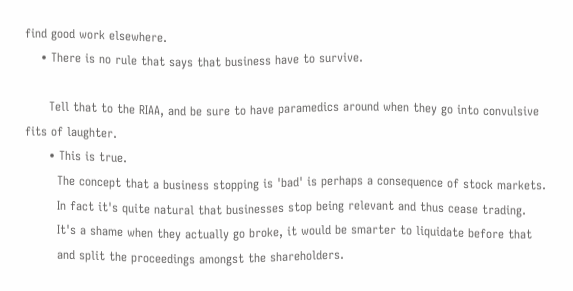find good work elsewhere.
    • There is no rule that says that business have to survive.

      Tell that to the RIAA, and be sure to have paramedics around when they go into convulsive fits of laughter.
      • This is true.
        The concept that a business stopping is 'bad' is perhaps a consequence of stock markets.
        In fact it's quite natural that businesses stop being relevant and thus cease trading.
        It's a shame when they actually go broke, it would be smarter to liquidate before that
        and split the proceedings amongst the shareholders.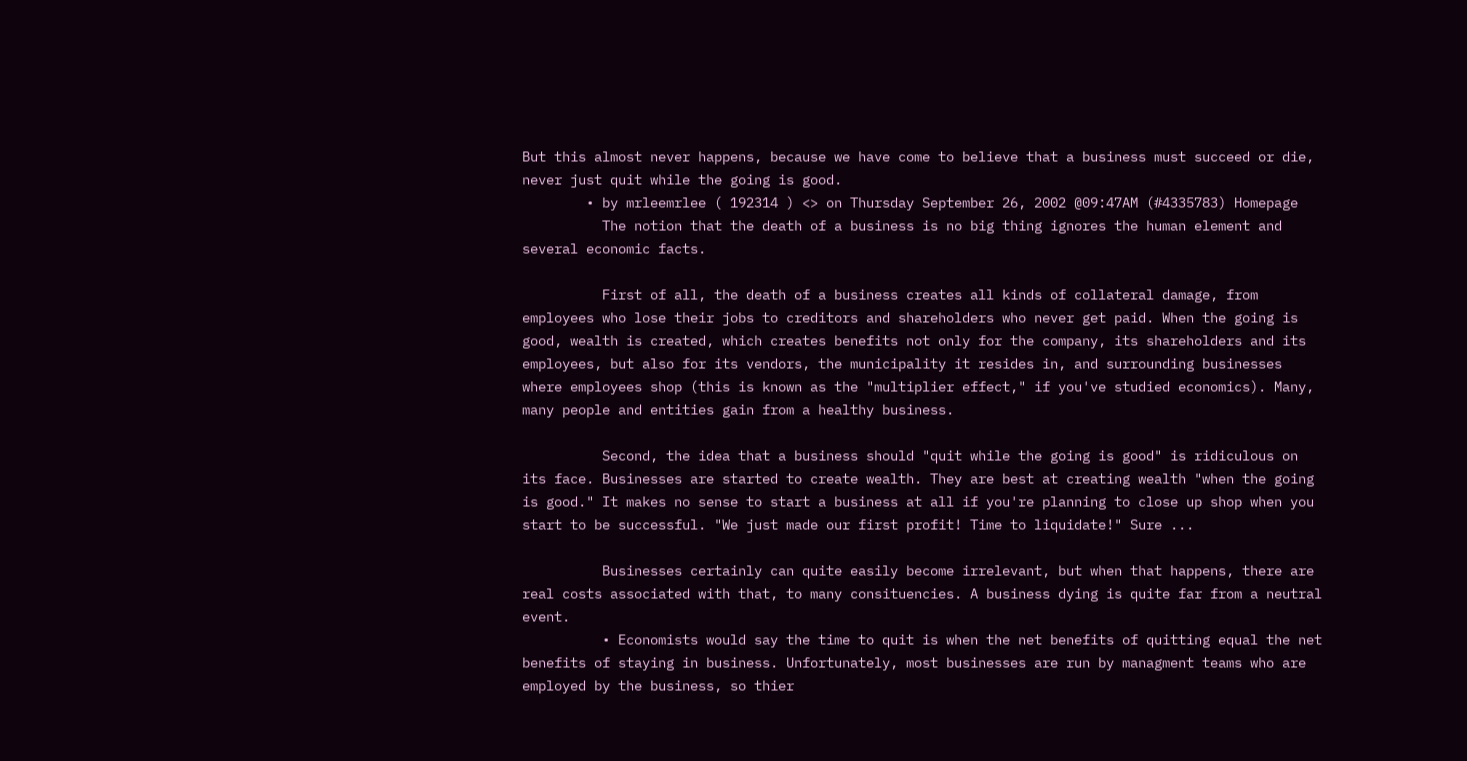But this almost never happens, because we have come to believe that a business must succeed or die, never just quit while the going is good.
        • by mrleemrlee ( 192314 ) <> on Thursday September 26, 2002 @09:47AM (#4335783) Homepage
          The notion that the death of a business is no big thing ignores the human element and several economic facts.

          First of all, the death of a business creates all kinds of collateral damage, from employees who lose their jobs to creditors and shareholders who never get paid. When the going is good, wealth is created, which creates benefits not only for the company, its shareholders and its employees, but also for its vendors, the municipality it resides in, and surrounding businesses where employees shop (this is known as the "multiplier effect," if you've studied economics). Many, many people and entities gain from a healthy business.

          Second, the idea that a business should "quit while the going is good" is ridiculous on its face. Businesses are started to create wealth. They are best at creating wealth "when the going is good." It makes no sense to start a business at all if you're planning to close up shop when you start to be successful. "We just made our first profit! Time to liquidate!" Sure ...

          Businesses certainly can quite easily become irrelevant, but when that happens, there are real costs associated with that, to many consituencies. A business dying is quite far from a neutral event.
          • Economists would say the time to quit is when the net benefits of quitting equal the net benefits of staying in business. Unfortunately, most businesses are run by managment teams who are employed by the business, so thier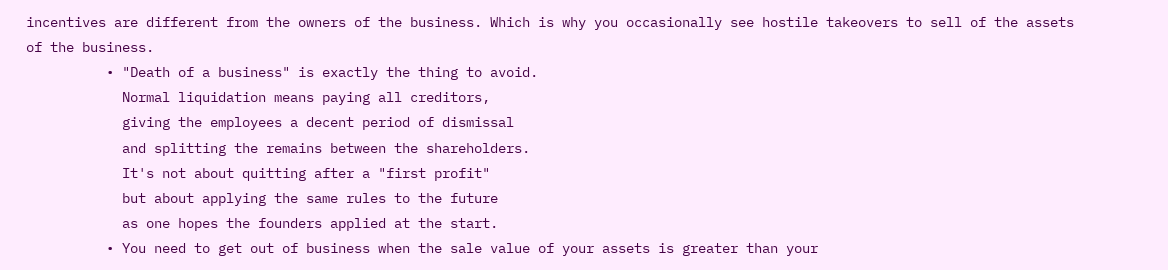incentives are different from the owners of the business. Which is why you occasionally see hostile takeovers to sell of the assets of the business.
          • "Death of a business" is exactly the thing to avoid.
            Normal liquidation means paying all creditors,
            giving the employees a decent period of dismissal
            and splitting the remains between the shareholders.
            It's not about quitting after a "first profit"
            but about applying the same rules to the future
            as one hopes the founders applied at the start.
          • You need to get out of business when the sale value of your assets is greater than your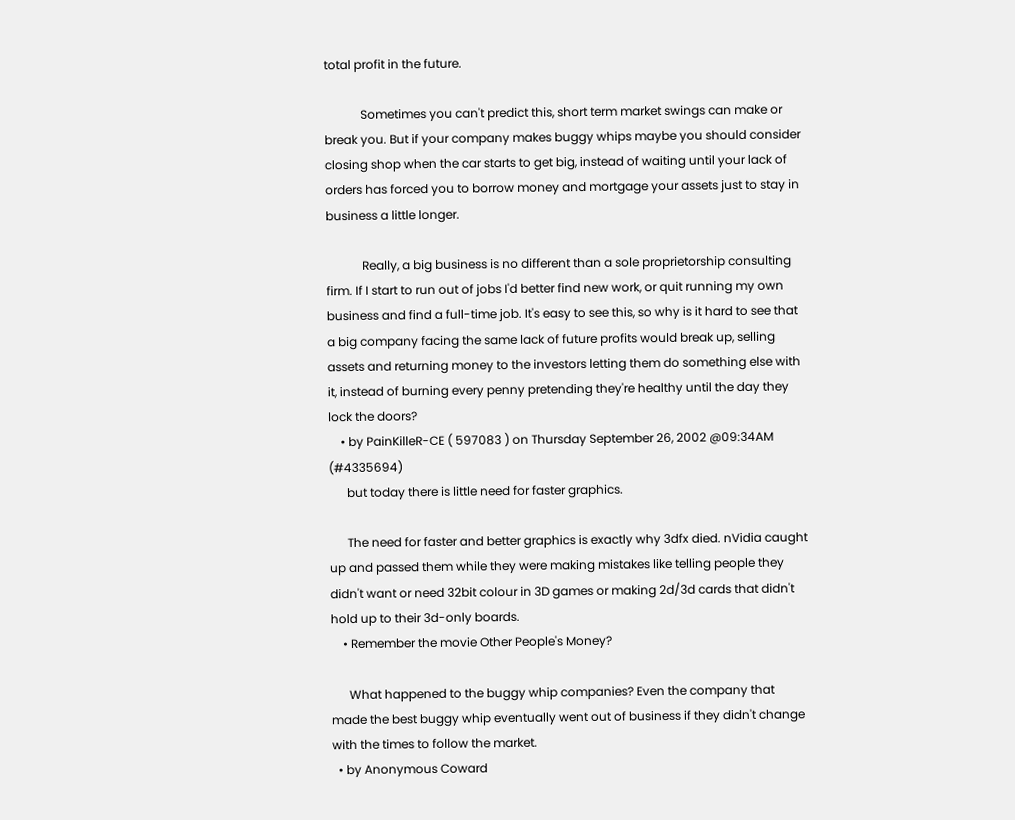total profit in the future.

            Sometimes you can't predict this, short term market swings can make or break you. But if your company makes buggy whips maybe you should consider closing shop when the car starts to get big, instead of waiting until your lack of orders has forced you to borrow money and mortgage your assets just to stay in business a little longer.

            Really, a big business is no different than a sole proprietorship consulting firm. If I start to run out of jobs I'd better find new work, or quit running my own business and find a full-time job. It's easy to see this, so why is it hard to see that a big company facing the same lack of future profits would break up, selling assets and returning money to the investors letting them do something else with it, instead of burning every penny pretending they're healthy until the day they lock the doors?
    • by PainKilleR-CE ( 597083 ) on Thursday September 26, 2002 @09:34AM (#4335694)
      but today there is little need for faster graphics.

      The need for faster and better graphics is exactly why 3dfx died. nVidia caught up and passed them while they were making mistakes like telling people they didn't want or need 32bit colour in 3D games or making 2d/3d cards that didn't hold up to their 3d-only boards.
    • Remember the movie Other People's Money?

      What happened to the buggy whip companies? Even the company that made the best buggy whip eventually went out of business if they didn't change with the times to follow the market.
  • by Anonymous Coward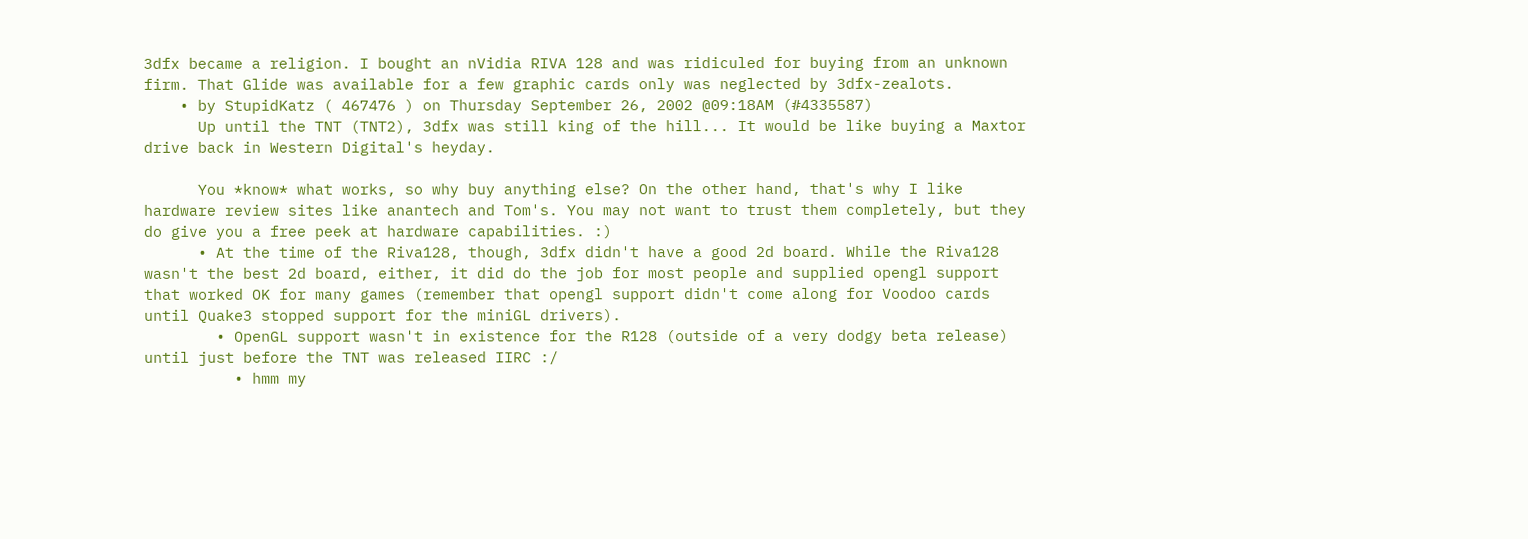3dfx became a religion. I bought an nVidia RIVA 128 and was ridiculed for buying from an unknown firm. That Glide was available for a few graphic cards only was neglected by 3dfx-zealots.
    • by StupidKatz ( 467476 ) on Thursday September 26, 2002 @09:18AM (#4335587)
      Up until the TNT (TNT2), 3dfx was still king of the hill... It would be like buying a Maxtor drive back in Western Digital's heyday.

      You *know* what works, so why buy anything else? On the other hand, that's why I like hardware review sites like anantech and Tom's. You may not want to trust them completely, but they do give you a free peek at hardware capabilities. :)
      • At the time of the Riva128, though, 3dfx didn't have a good 2d board. While the Riva128 wasn't the best 2d board, either, it did do the job for most people and supplied opengl support that worked OK for many games (remember that opengl support didn't come along for Voodoo cards until Quake3 stopped support for the miniGL drivers).
        • OpenGL support wasn't in existence for the R128 (outside of a very dodgy beta release) until just before the TNT was released IIRC :/
          • hmm my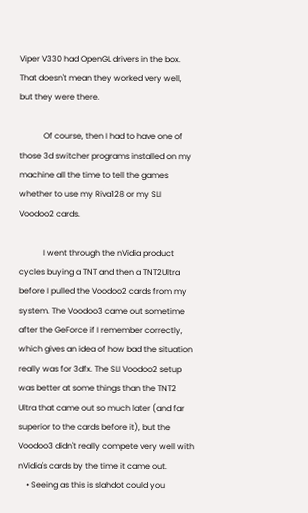Viper V330 had OpenGL drivers in the box. That doesn't mean they worked very well, but they were there.

            Of course, then I had to have one of those 3d switcher programs installed on my machine all the time to tell the games whether to use my Riva128 or my SLI Voodoo2 cards.

            I went through the nVidia product cycles buying a TNT and then a TNT2Ultra before I pulled the Voodoo2 cards from my system. The Voodoo3 came out sometime after the GeForce if I remember correctly, which gives an idea of how bad the situation really was for 3dfx. The SLI Voodoo2 setup was better at some things than the TNT2 Ultra that came out so much later (and far superior to the cards before it), but the Voodoo3 didn't really compete very well with nVidia's cards by the time it came out.
    • Seeing as this is slahdot could you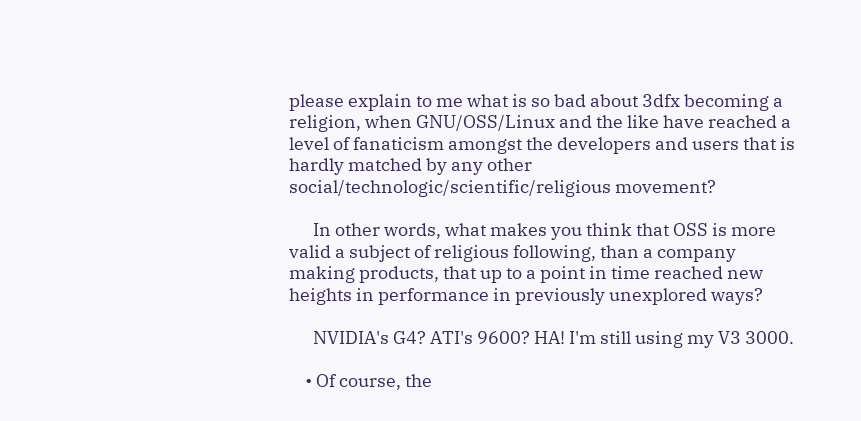please explain to me what is so bad about 3dfx becoming a religion, when GNU/OSS/Linux and the like have reached a level of fanaticism amongst the developers and users that is hardly matched by any other social/technologic/scientific/religious movement?

      In other words, what makes you think that OSS is more valid a subject of religious following, than a company making products, that up to a point in time reached new heights in performance in previously unexplored ways?

      NVIDIA's G4? ATI's 9600? HA! I'm still using my V3 3000.

    • Of course, the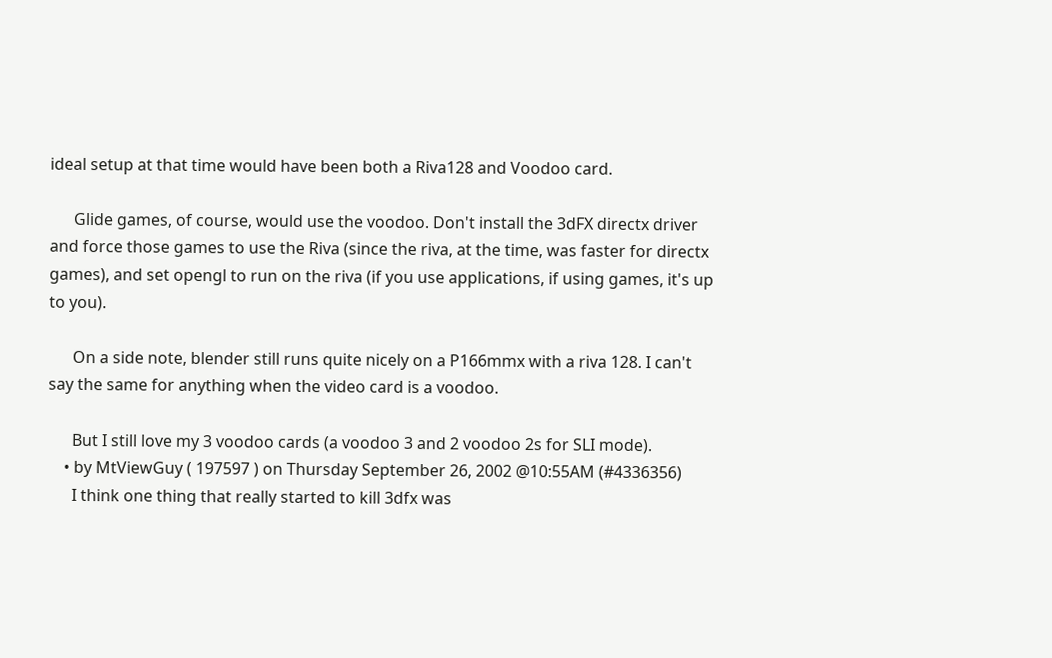ideal setup at that time would have been both a Riva128 and Voodoo card.

      Glide games, of course, would use the voodoo. Don't install the 3dFX directx driver and force those games to use the Riva (since the riva, at the time, was faster for directx games), and set opengl to run on the riva (if you use applications, if using games, it's up to you).

      On a side note, blender still runs quite nicely on a P166mmx with a riva 128. I can't say the same for anything when the video card is a voodoo.

      But I still love my 3 voodoo cards (a voodoo 3 and 2 voodoo 2s for SLI mode).
    • by MtViewGuy ( 197597 ) on Thursday September 26, 2002 @10:55AM (#4336356)
      I think one thing that really started to kill 3dfx was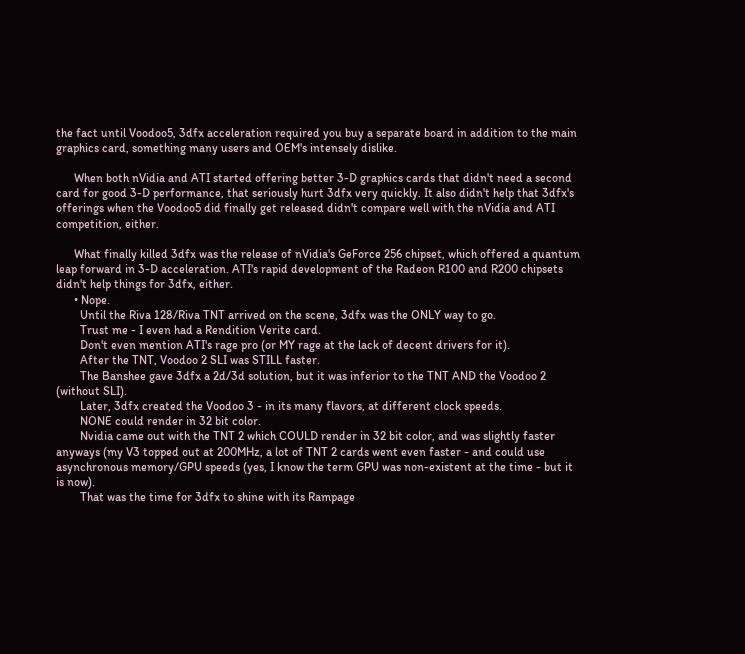the fact until Voodoo5, 3dfx acceleration required you buy a separate board in addition to the main graphics card, something many users and OEM's intensely dislike.

      When both nVidia and ATI started offering better 3-D graphics cards that didn't need a second card for good 3-D performance, that seriously hurt 3dfx very quickly. It also didn't help that 3dfx's offerings when the Voodoo5 did finally get released didn't compare well with the nVidia and ATI competition, either.

      What finally killed 3dfx was the release of nVidia's GeForce 256 chipset, which offered a quantum leap forward in 3-D acceleration. ATI's rapid development of the Radeon R100 and R200 chipsets didn't help things for 3dfx, either.
      • Nope.
        Until the Riva 128/Riva TNT arrived on the scene, 3dfx was the ONLY way to go.
        Trust me - I even had a Rendition Verite card.
        Don't even mention ATI's rage pro (or MY rage at the lack of decent drivers for it).
        After the TNT, Voodoo 2 SLI was STILL faster.
        The Banshee gave 3dfx a 2d/3d solution, but it was inferior to the TNT AND the Voodoo 2 (without SLI).
        Later, 3dfx created the Voodoo 3 - in its many flavors, at different clock speeds.
        NONE could render in 32 bit color.
        Nvidia came out with the TNT 2 which COULD render in 32 bit color, and was slightly faster anyways (my V3 topped out at 200MHz, a lot of TNT 2 cards went even faster - and could use asynchronous memory/GPU speeds (yes, I know the term GPU was non-existent at the time - but it is now).
        That was the time for 3dfx to shine with its Rampage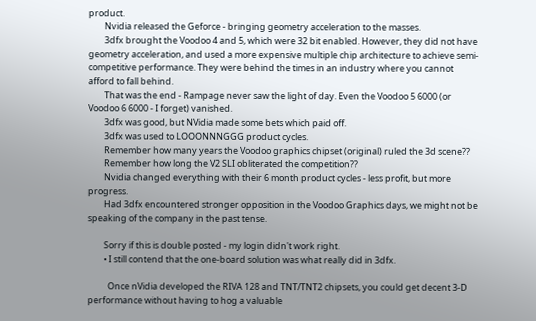product.
        Nvidia released the Geforce - bringing geometry acceleration to the masses.
        3dfx brought the Voodoo 4 and 5, which were 32 bit enabled. However, they did not have geometry acceleration, and used a more expensive multiple chip architecture to achieve semi-competitive performance. They were behind the times in an industry where you cannot afford to fall behind.
        That was the end - Rampage never saw the light of day. Even the Voodoo 5 6000 (or Voodoo 6 6000 - I forget) vanished.
        3dfx was good, but NVidia made some bets which paid off.
        3dfx was used to LOOONNNGGG product cycles.
        Remember how many years the Voodoo graphics chipset (original) ruled the 3d scene??
        Remember how long the V2 SLI obliterated the competition??
        Nvidia changed everything with their 6 month product cycles - less profit, but more progress.
        Had 3dfx encountered stronger opposition in the Voodoo Graphics days, we might not be speaking of the company in the past tense.

        Sorry if this is double posted - my login didn't work right.
        • I still contend that the one-board solution was what really did in 3dfx.

          Once nVidia developed the RIVA 128 and TNT/TNT2 chipsets, you could get decent 3-D performance without having to hog a valuable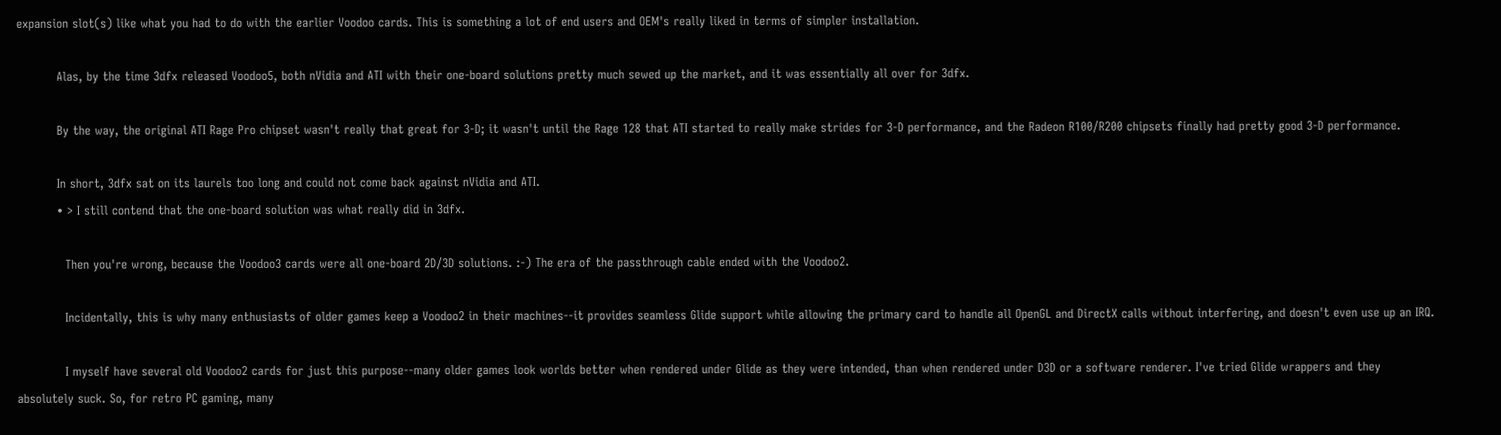expansion slot(s) like what you had to do with the earlier Voodoo cards. This is something a lot of end users and OEM's really liked in terms of simpler installation.

          Alas, by the time 3dfx released Voodoo5, both nVidia and ATI with their one-board solutions pretty much sewed up the market, and it was essentially all over for 3dfx.

          By the way, the original ATI Rage Pro chipset wasn't really that great for 3-D; it wasn't until the Rage 128 that ATI started to really make strides for 3-D performance, and the Radeon R100/R200 chipsets finally had pretty good 3-D performance.

          In short, 3dfx sat on its laurels too long and could not come back against nVidia and ATI.
          • > I still contend that the one-board solution was what really did in 3dfx.

            Then you're wrong, because the Voodoo3 cards were all one-board 2D/3D solutions. :-) The era of the passthrough cable ended with the Voodoo2.

            Incidentally, this is why many enthusiasts of older games keep a Voodoo2 in their machines--it provides seamless Glide support while allowing the primary card to handle all OpenGL and DirectX calls without interfering, and doesn't even use up an IRQ.

            I myself have several old Voodoo2 cards for just this purpose--many older games look worlds better when rendered under Glide as they were intended, than when rendered under D3D or a software renderer. I've tried Glide wrappers and they absolutely suck. So, for retro PC gaming, many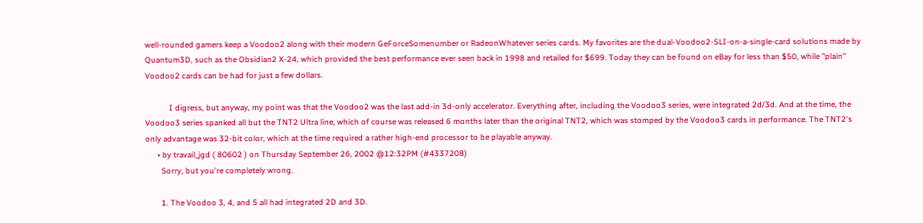well-rounded gamers keep a Voodoo2 along with their modern GeForceSomenumber or RadeonWhatever series cards. My favorites are the dual-Voodoo2-SLI-on-a-single-card solutions made by Quantum3D, such as the Obsidian2 X-24, which provided the best performance ever seen back in 1998 and retailed for $699. Today they can be found on eBay for less than $50, while "plain" Voodoo2 cards can be had for just a few dollars.

            I digress, but anyway, my point was that the Voodoo2 was the last add-in 3d-only accelerator. Everything after, including the Voodoo3 series, were integrated 2d/3d. And at the time, the Voodoo3 series spanked all but the TNT2 Ultra line, which of course was released 6 months later than the original TNT2, which was stomped by the Voodoo3 cards in performance. The TNT2's only advantage was 32-bit color, which at the time required a rather high-end processor to be playable anyway.
      • by travail_jgd ( 80602 ) on Thursday September 26, 2002 @12:32PM (#4337208)
        Sorry, but you're completely wrong.

        1. The Voodoo 3, 4, and 5 all had integrated 2D and 3D.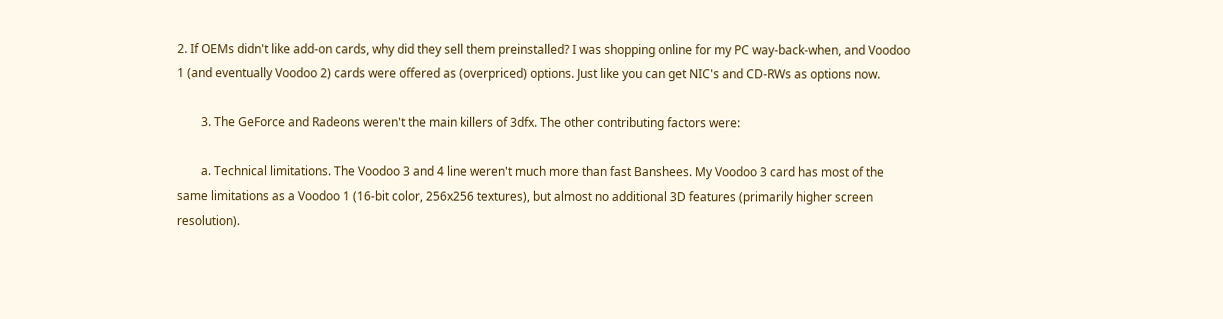2. If OEMs didn't like add-on cards, why did they sell them preinstalled? I was shopping online for my PC way-back-when, and Voodoo 1 (and eventually Voodoo 2) cards were offered as (overpriced) options. Just like you can get NIC's and CD-RWs as options now.

        3. The GeForce and Radeons weren't the main killers of 3dfx. The other contributing factors were:

        a. Technical limitations. The Voodoo 3 and 4 line weren't much more than fast Banshees. My Voodoo 3 card has most of the same limitations as a Voodoo 1 (16-bit color, 256x256 textures), but almost no additional 3D features (primarily higher screen resolution).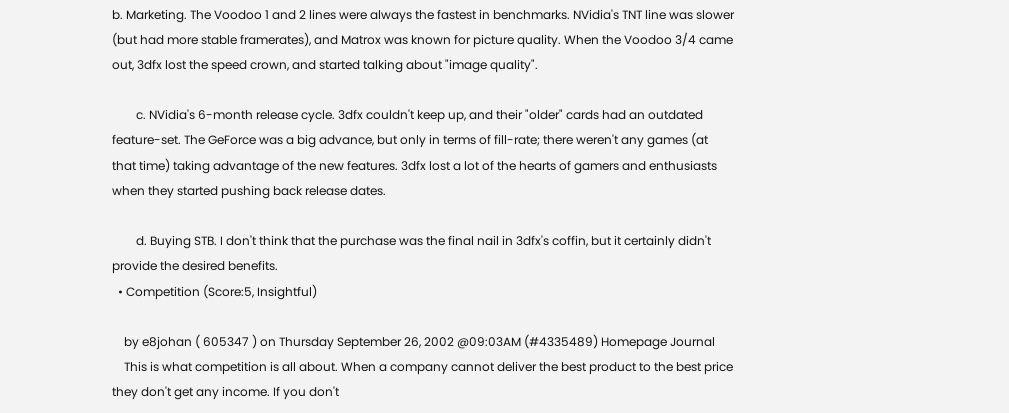b. Marketing. The Voodoo 1 and 2 lines were always the fastest in benchmarks. NVidia's TNT line was slower (but had more stable framerates), and Matrox was known for picture quality. When the Voodoo 3/4 came out, 3dfx lost the speed crown, and started talking about "image quality".

        c. NVidia's 6-month release cycle. 3dfx couldn't keep up, and their "older" cards had an outdated feature-set. The GeForce was a big advance, but only in terms of fill-rate; there weren't any games (at that time) taking advantage of the new features. 3dfx lost a lot of the hearts of gamers and enthusiasts when they started pushing back release dates.

        d. Buying STB. I don't think that the purchase was the final nail in 3dfx's coffin, but it certainly didn't provide the desired benefits.
  • Competition (Score:5, Insightful)

    by e8johan ( 605347 ) on Thursday September 26, 2002 @09:03AM (#4335489) Homepage Journal
    This is what competition is all about. When a company cannot deliver the best product to the best price they don't get any income. If you don't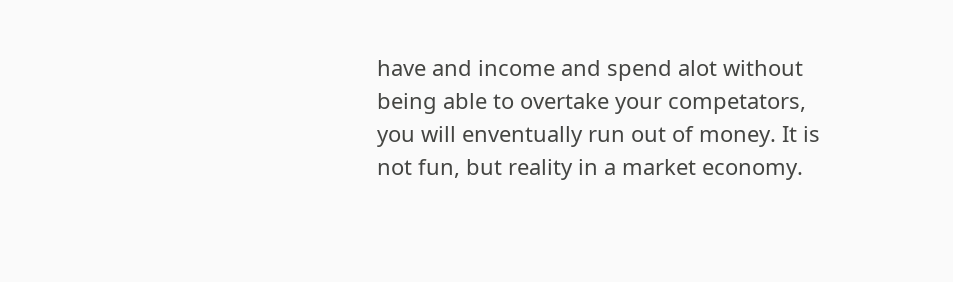have and income and spend alot without being able to overtake your competators, you will enventually run out of money. It is not fun, but reality in a market economy.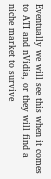Eventually we will see this when it comes to ATI and nVidia, or they will find a niche market to survive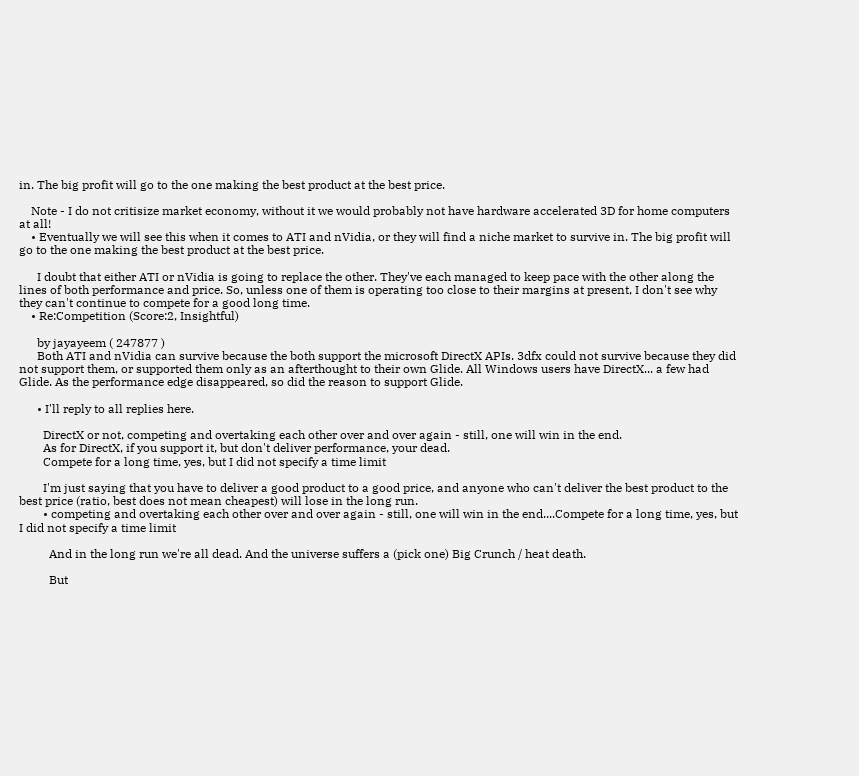in. The big profit will go to the one making the best product at the best price.

    Note - I do not critisize market economy, without it we would probably not have hardware accelerated 3D for home computers at all!
    • Eventually we will see this when it comes to ATI and nVidia, or they will find a niche market to survive in. The big profit will go to the one making the best product at the best price.

      I doubt that either ATI or nVidia is going to replace the other. They've each managed to keep pace with the other along the lines of both performance and price. So, unless one of them is operating too close to their margins at present, I don't see why they can't continue to compete for a good long time.
    • Re:Competition (Score:2, Insightful)

      by jayayeem ( 247877 )
      Both ATI and nVidia can survive because the both support the microsoft DirectX APIs. 3dfx could not survive because they did not support them, or supported them only as an afterthought to their own Glide. All Windows users have DirectX... a few had Glide. As the performance edge disappeared, so did the reason to support Glide.

      • I'll reply to all replies here.

        DirectX or not, competing and overtaking each other over and over again - still, one will win in the end.
        As for DirectX, if you support it, but don't deliver performance, your dead.
        Compete for a long time, yes, but I did not specify a time limit

        I'm just saying that you have to deliver a good product to a good price, and anyone who can't deliver the best product to the best price (ratio, best does not mean cheapest) will lose in the long run.
        • competing and overtaking each other over and over again - still, one will win in the end....Compete for a long time, yes, but I did not specify a time limit

          And in the long run we're all dead. And the universe suffers a (pick one) Big Crunch / heat death.

          But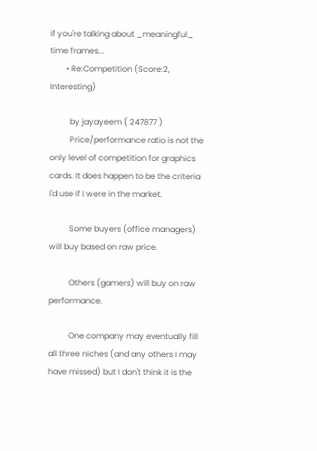if you're talking about _meaningful_ time frames...
        • Re:Competition (Score:2, Interesting)

          by jayayeem ( 247877 )
          Price/performance ratio is not the only level of competition for graphics cards. It does happen to be the criteria I'd use if I were in the market.

          Some buyers (office managers) will buy based on raw price.

          Others (gamers) will buy on raw performance.

          One company may eventually fill all three niches (and any others I may have missed) but I don't think it is the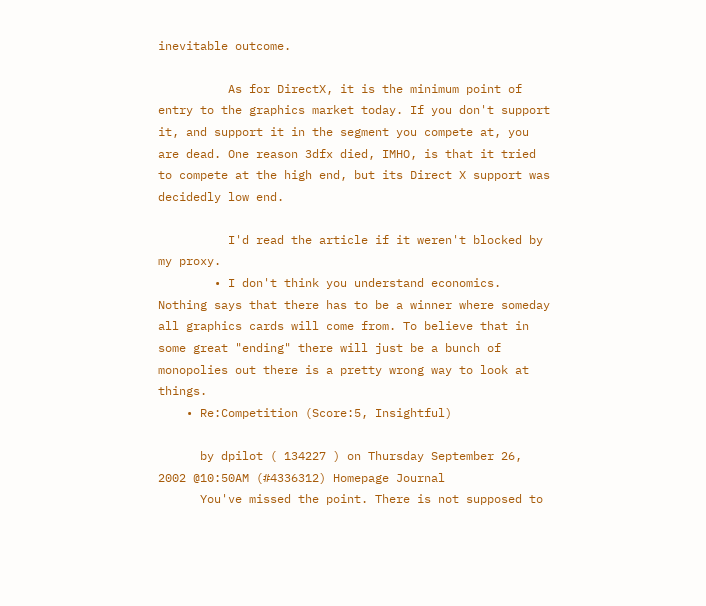inevitable outcome.

          As for DirectX, it is the minimum point of entry to the graphics market today. If you don't support it, and support it in the segment you compete at, you are dead. One reason 3dfx died, IMHO, is that it tried to compete at the high end, but its Direct X support was decidedly low end.

          I'd read the article if it weren't blocked by my proxy.
        • I don't think you understand economics. Nothing says that there has to be a winner where someday all graphics cards will come from. To believe that in some great "ending" there will just be a bunch of monopolies out there is a pretty wrong way to look at things.
    • Re:Competition (Score:5, Insightful)

      by dpilot ( 134227 ) on Thursday September 26, 2002 @10:50AM (#4336312) Homepage Journal
      You've missed the point. There is not supposed to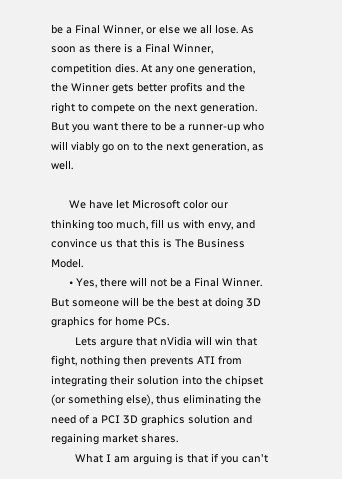be a Final Winner, or else we all lose. As soon as there is a Final Winner, competition dies. At any one generation, the Winner gets better profits and the right to compete on the next generation. But you want there to be a runner-up who will viably go on to the next generation, as well.

      We have let Microsoft color our thinking too much, fill us with envy, and convince us that this is The Business Model.
      • Yes, there will not be a Final Winner. But someone will be the best at doing 3D graphics for home PCs.
        Lets argure that nVidia will win that fight, nothing then prevents ATI from integrating their solution into the chipset (or something else), thus eliminating the need of a PCI 3D graphics solution and regaining market shares.
        What I am arguing is that if you can't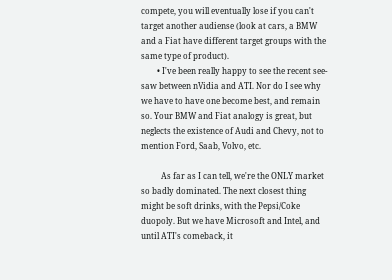compete, you will eventually lose if you can't target another audiense (look at cars, a BMW and a Fiat have different target groups with the same type of product).
        • I've been really happy to see the recent see-saw between nVidia and ATI. Nor do I see why we have to have one become best, and remain so. Your BMW and Fiat analogy is great, but neglects the existence of Audi and Chevy, not to mention Ford, Saab, Volvo, etc.

          As far as I can tell, we're the ONLY market so badly dominated. The next closest thing might be soft drinks, with the Pepsi/Coke duopoly. But we have Microsoft and Intel, and until ATI's comeback, it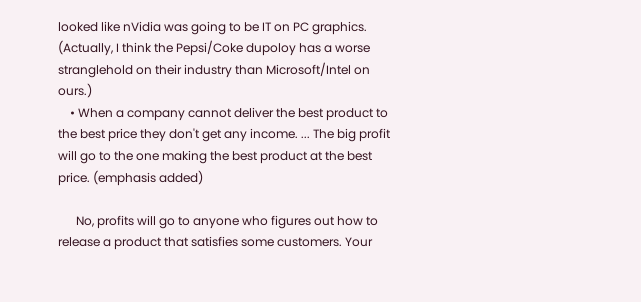looked like nVidia was going to be IT on PC graphics. (Actually, I think the Pepsi/Coke dupoloy has a worse stranglehold on their industry than Microsoft/Intel on ours.)
    • When a company cannot deliver the best product to the best price they don't get any income. ... The big profit will go to the one making the best product at the best price. (emphasis added)

      No, profits will go to anyone who figures out how to release a product that satisfies some customers. Your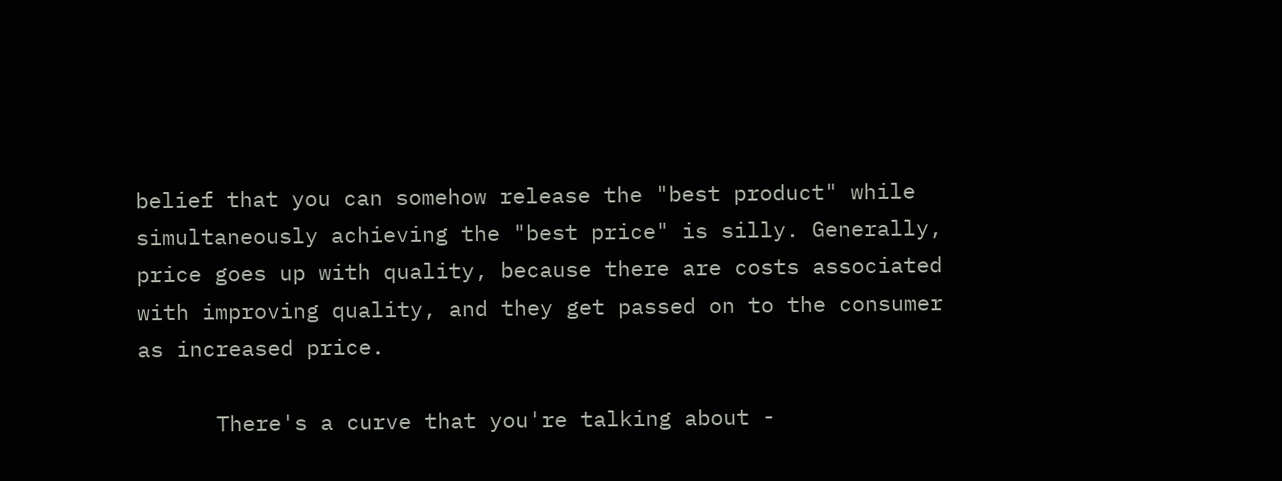belief that you can somehow release the "best product" while simultaneously achieving the "best price" is silly. Generally, price goes up with quality, because there are costs associated with improving quality, and they get passed on to the consumer as increased price.

      There's a curve that you're talking about -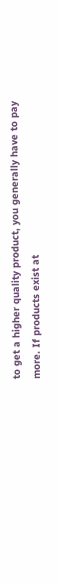to get a higher quality product, you generally have to pay more. If products exist at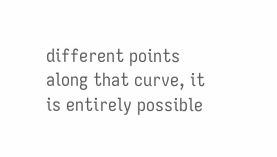different points along that curve, it is entirely possible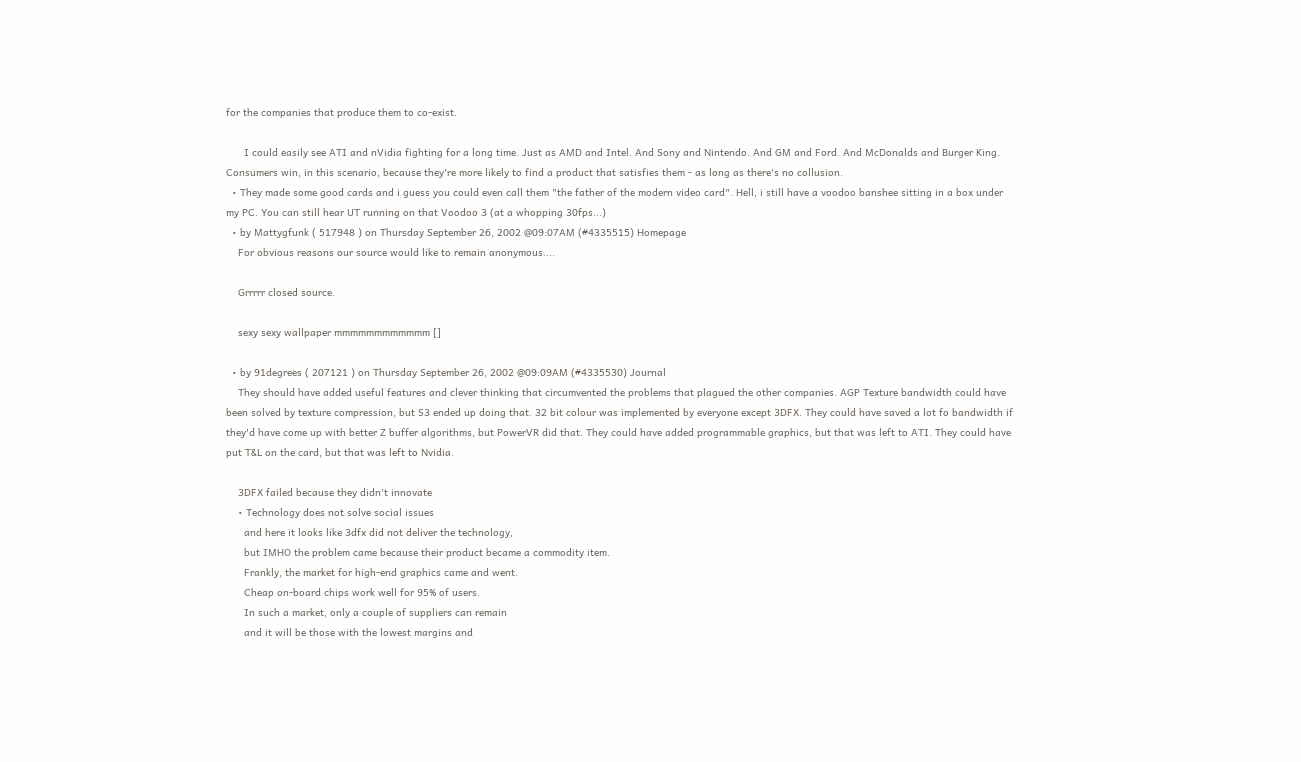for the companies that produce them to co-exist.

      I could easily see ATI and nVidia fighting for a long time. Just as AMD and Intel. And Sony and Nintendo. And GM and Ford. And McDonalds and Burger King. Consumers win, in this scenario, because they're more likely to find a product that satisfies them - as long as there's no collusion.
  • They made some good cards and i guess you could even call them "the father of the modern video card". Hell, i still have a voodoo banshee sitting in a box under my PC. You can still hear UT running on that Voodoo 3 (at a whopping 30fps...)
  • by Mattygfunk ( 517948 ) on Thursday September 26, 2002 @09:07AM (#4335515) Homepage
    For obvious reasons our source would like to remain anonymous....

    Grrrrr closed source.

    sexy sexy wallpaper mmmmmmmmmmmm []

  • by 91degrees ( 207121 ) on Thursday September 26, 2002 @09:09AM (#4335530) Journal
    They should have added useful features and clever thinking that circumvented the problems that plagued the other companies. AGP Texture bandwidth could have been solved by texture compression, but S3 ended up doing that. 32 bit colour was implemented by everyone except 3DFX. They could have saved a lot fo bandwidth if they'd have come up with better Z buffer algorithms, but PowerVR did that. They could have added programmable graphics, but that was left to ATI. They could have put T&L on the card, but that was left to Nvidia.

    3DFX failed because they didn't innovate
    • Technology does not solve social issues
      and here it looks like 3dfx did not deliver the technology,
      but IMHO the problem came because their product became a commodity item.
      Frankly, the market for high-end graphics came and went.
      Cheap on-board chips work well for 95% of users.
      In such a market, only a couple of suppliers can remain
      and it will be those with the lowest margins and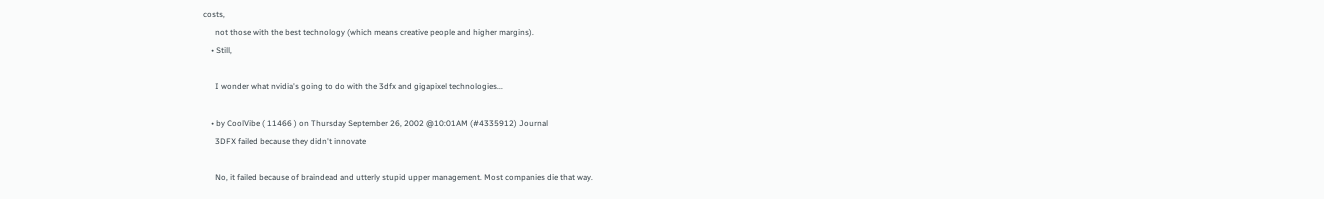costs,
      not those with the best technology (which means creative people and higher margins).
    • Still,

      I wonder what nvidia's going to do with the 3dfx and gigapixel technologies...

    • by CoolVibe ( 11466 ) on Thursday September 26, 2002 @10:01AM (#4335912) Journal
      3DFX failed because they didn't innovate

      No, it failed because of braindead and utterly stupid upper management. Most companies die that way.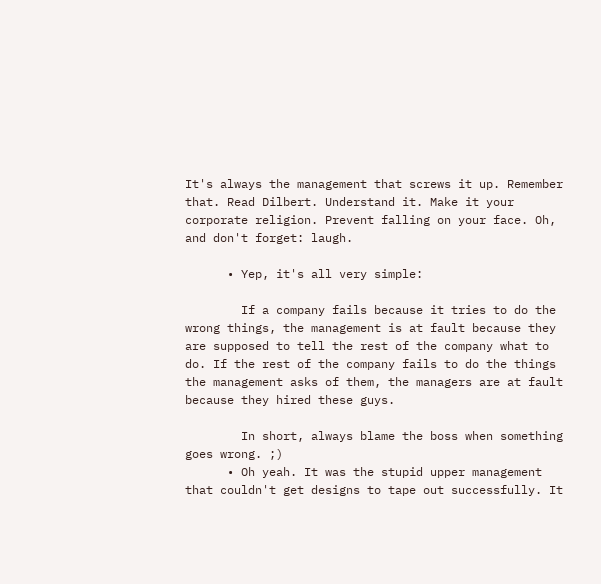It's always the management that screws it up. Remember that. Read Dilbert. Understand it. Make it your corporate religion. Prevent falling on your face. Oh, and don't forget: laugh.

      • Yep, it's all very simple:

        If a company fails because it tries to do the wrong things, the management is at fault because they are supposed to tell the rest of the company what to do. If the rest of the company fails to do the things the management asks of them, the managers are at fault because they hired these guys.

        In short, always blame the boss when something goes wrong. ;)
      • Oh yeah. It was the stupid upper management that couldn't get designs to tape out successfully. It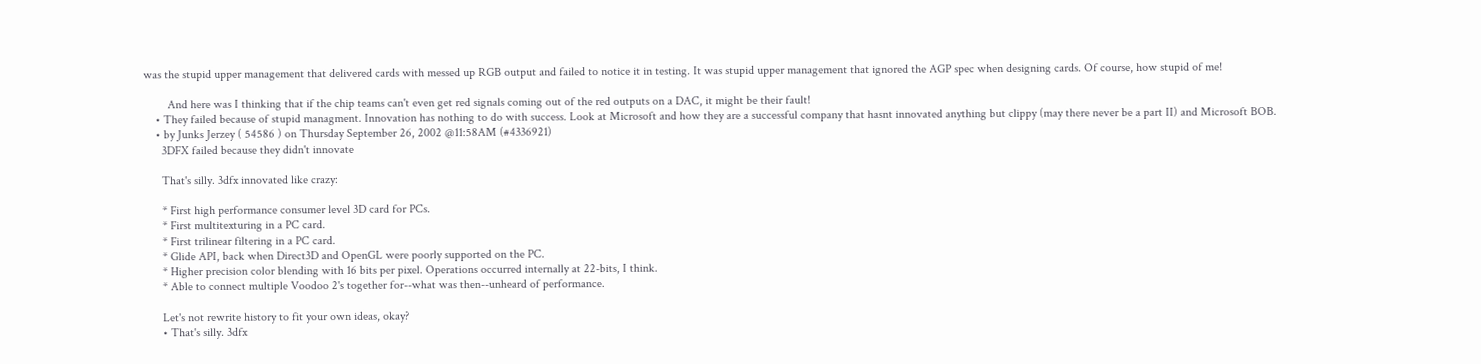was the stupid upper management that delivered cards with messed up RGB output and failed to notice it in testing. It was stupid upper management that ignored the AGP spec when designing cards. Of course, how stupid of me!

        And here was I thinking that if the chip teams can't even get red signals coming out of the red outputs on a DAC, it might be their fault!
    • They failed because of stupid managment. Innovation has nothing to do with success. Look at Microsoft and how they are a successful company that hasnt innovated anything but clippy (may there never be a part II) and Microsoft BOB.
    • by Junks Jerzey ( 54586 ) on Thursday September 26, 2002 @11:58AM (#4336921)
      3DFX failed because they didn't innovate

      That's silly. 3dfx innovated like crazy:

      * First high performance consumer level 3D card for PCs.
      * First multitexturing in a PC card.
      * First trilinear filtering in a PC card.
      * Glide API, back when Direct3D and OpenGL were poorly supported on the PC.
      * Higher precision color blending with 16 bits per pixel. Operations occurred internally at 22-bits, I think.
      * Able to connect multiple Voodoo 2's together for--what was then--unheard of performance.

      Let's not rewrite history to fit your own ideas, okay?
      • That's silly. 3dfx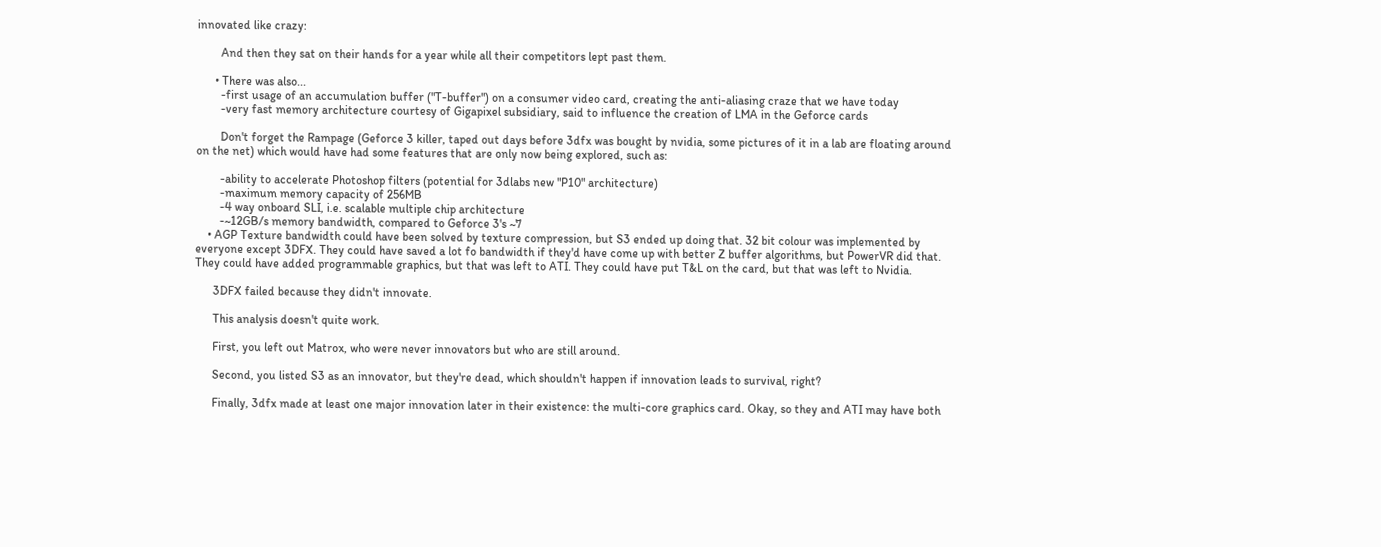innovated like crazy:

        And then they sat on their hands for a year while all their competitors lept past them.

      • There was also...
        -first usage of an accumulation buffer ("T-buffer") on a consumer video card, creating the anti-aliasing craze that we have today
        -very fast memory architecture courtesy of Gigapixel subsidiary, said to influence the creation of LMA in the Geforce cards

        Don't forget the Rampage (Geforce 3 killer, taped out days before 3dfx was bought by nvidia, some pictures of it in a lab are floating around on the net) which would have had some features that are only now being explored, such as:

        -ability to accelerate Photoshop filters (potential for 3dlabs new "P10" architecture)
        -maximum memory capacity of 256MB
        -4 way onboard SLI, i.e. scalable multiple chip architecture
        -~12GB/s memory bandwidth, compared to Geforce 3's ~7
    • AGP Texture bandwidth could have been solved by texture compression, but S3 ended up doing that. 32 bit colour was implemented by everyone except 3DFX. They could have saved a lot fo bandwidth if they'd have come up with better Z buffer algorithms, but PowerVR did that. They could have added programmable graphics, but that was left to ATI. They could have put T&L on the card, but that was left to Nvidia.

      3DFX failed because they didn't innovate.

      This analysis doesn't quite work.

      First, you left out Matrox, who were never innovators but who are still around.

      Second, you listed S3 as an innovator, but they're dead, which shouldn't happen if innovation leads to survival, right?

      Finally, 3dfx made at least one major innovation later in their existence: the multi-core graphics card. Okay, so they and ATI may have both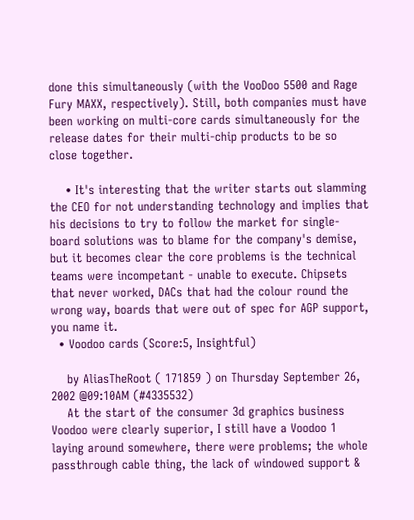done this simultaneously (with the VooDoo 5500 and Rage Fury MAXX, respectively). Still, both companies must have been working on multi-core cards simultaneously for the release dates for their multi-chip products to be so close together.

    • It's interesting that the writer starts out slamming the CEO for not understanding technology and implies that his decisions to try to follow the market for single-board solutions was to blame for the company's demise, but it becomes clear the core problems is the technical teams were incompetant - unable to execute. Chipsets that never worked, DACs that had the colour round the wrong way, boards that were out of spec for AGP support, you name it.
  • Voodoo cards (Score:5, Insightful)

    by AliasTheRoot ( 171859 ) on Thursday September 26, 2002 @09:10AM (#4335532)
    At the start of the consumer 3d graphics business Voodoo were clearly superior, I still have a Voodoo 1 laying around somewhere, there were problems; the whole passthrough cable thing, the lack of windowed support &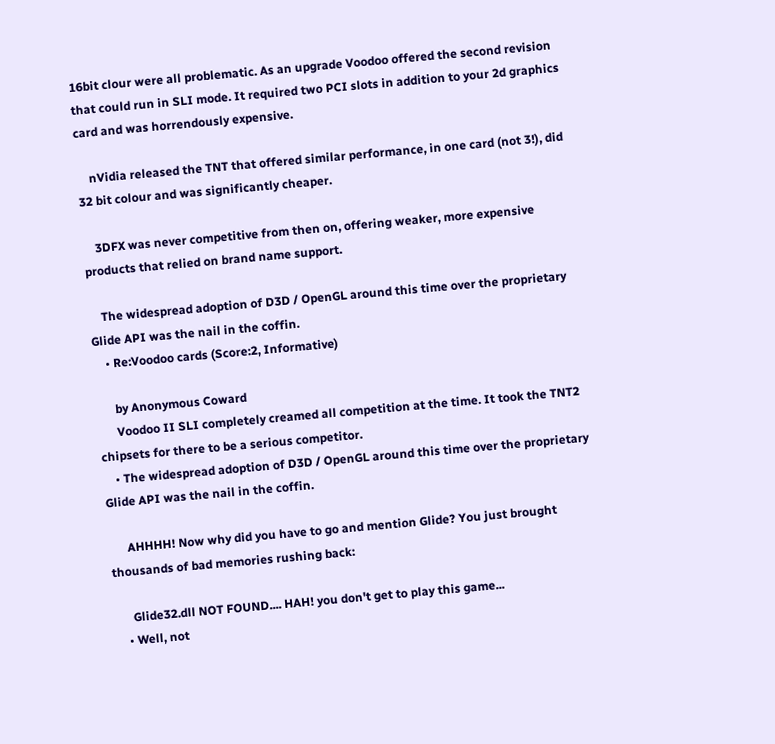16bit clour were all problematic. As an upgrade Voodoo offered the second revision that could run in SLI mode. It required two PCI slots in addition to your 2d graphics card and was horrendously expensive.

    nVidia released the TNT that offered similar performance, in one card (not 3!), did 32 bit colour and was significantly cheaper.

    3DFX was never competitive from then on, offering weaker, more expensive products that relied on brand name support.

    The widespread adoption of D3D / OpenGL around this time over the proprietary Glide API was the nail in the coffin.
    • Re:Voodoo cards (Score:2, Informative)

      by Anonymous Coward
      Voodoo II SLI completely creamed all competition at the time. It took the TNT2 chipsets for there to be a serious competitor.
    • The widespread adoption of D3D / OpenGL around this time over the proprietary Glide API was the nail in the coffin.

      AHHHH! Now why did you have to go and mention Glide? You just brought thousands of bad memories rushing back:

      Glide32.dll NOT FOUND.... HAH! you don't get to play this game...
    • Well, not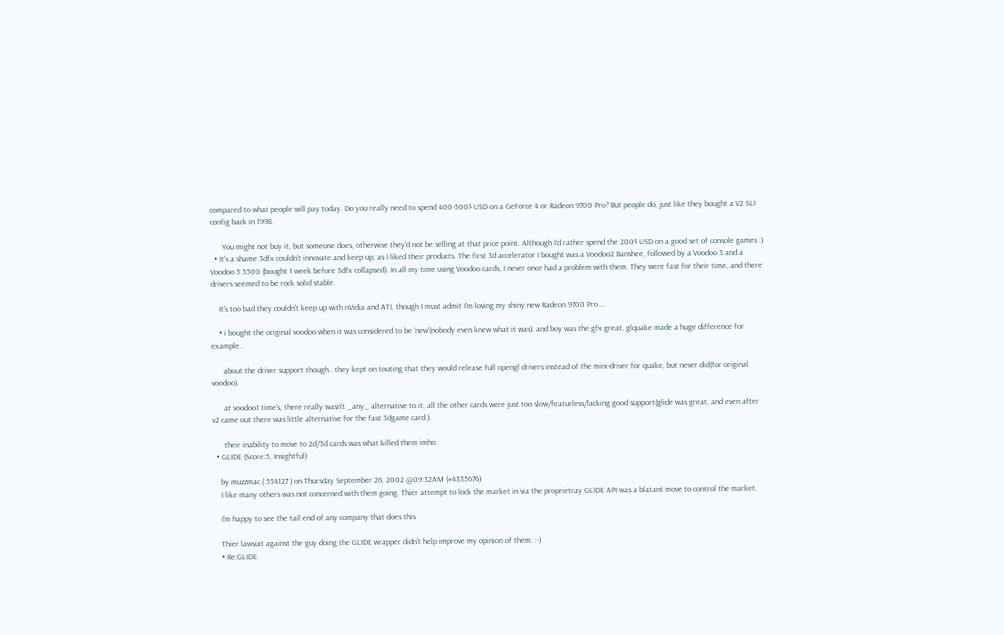compared to what people will pay today. Do you really need to spend 400-500$ USD on a GeForce 4 or Radeon 9700 Pro? But people do, just like they bought a V2 SLI config back in 1998.

      You might not buy it, but someone does, otherwise they'd not be selling at that price point. Although I'd rather spend the 200$ USD on a good set of console games :)
  • It's a shame 3dfx couldn't innovate and keep up, as I liked their products. The first 3d accelerator I bought was a Voodoo2 Banshee, followed by a Voodoo 3 and a Voodoo 5 5500 (bought 1 week before 3dfx collapsed). In all my time using Voodoo cards, I never once had a problem with them. They were fast for their time, and there drivers seemed to be rock solid stable.

    It's too bad they couldn't keep up with nVidia and ATI, though I must admit I'm loving my shiny new Radeon 9700 Pro....

    • i bought the original voodoo when it was considered to be 'new'(nobody even knew what it was). and boy was the gfx great, glquake made a huge difference for example..

      about the driver support though.. they kept on touting that they would release full opengl drivers instead of the mini-driver for quake, but never did(for original voodoo).

      at voodoo1 time's, there really wasn't _any_ alternative to it, all the other cards were just too slow/featurless/lacking good support(glide was great, and even after v2 came out there was little alternative for the fast 3dgame card.).

      their inability to move to 2d/3d cards was what killed them imho.
  • GLIDE (Score:5, Insightful)

    by muzzmac ( 554127 ) on Thursday September 26, 2002 @09:32AM (#4335676)
    I like many others was not concerned with them going. Thier attempt to lock the market in via the proprietray GLIDE API was a blatant move to control the market.

    I'm happy to see the tail end of any company that does this.

    Thier lawsuit against the guy doing the GLIDE wrapper didn't help improve my opinion of them. :-)
    • Re:GLIDE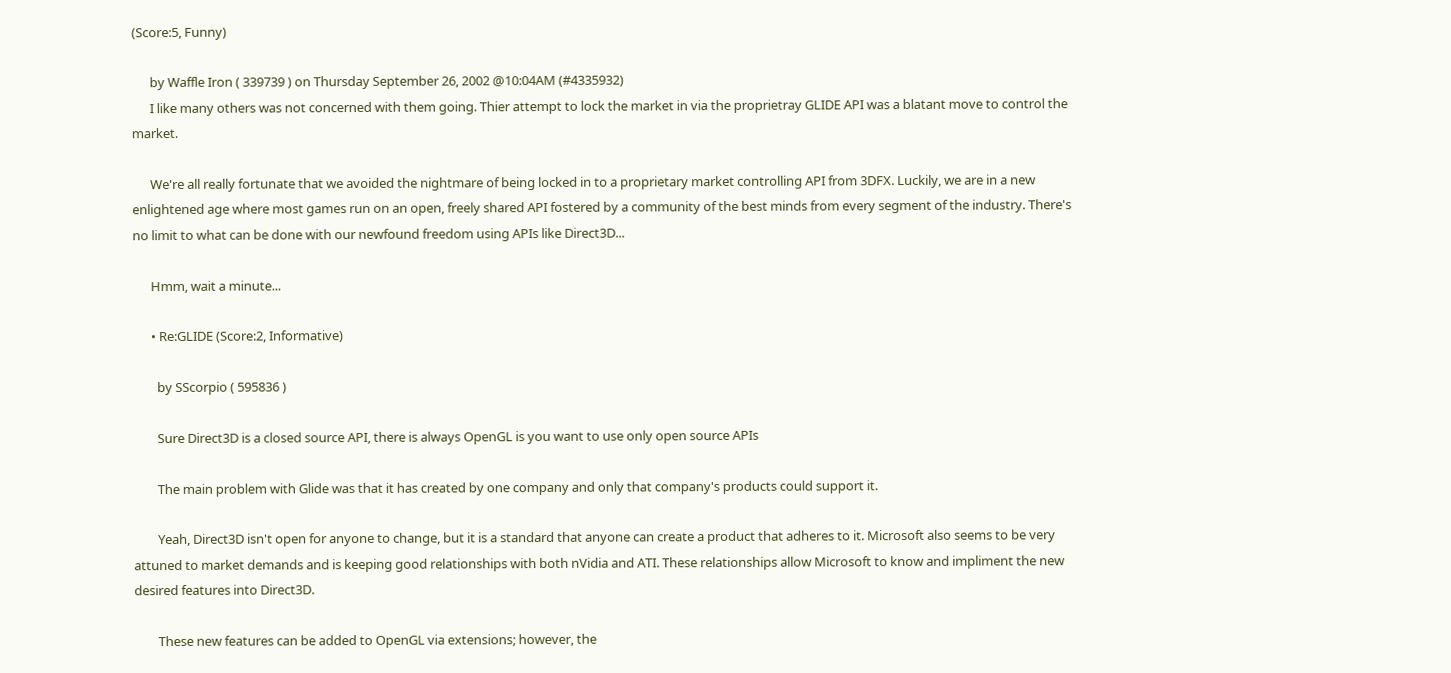(Score:5, Funny)

      by Waffle Iron ( 339739 ) on Thursday September 26, 2002 @10:04AM (#4335932)
      I like many others was not concerned with them going. Thier attempt to lock the market in via the proprietray GLIDE API was a blatant move to control the market.

      We're all really fortunate that we avoided the nightmare of being locked in to a proprietary market controlling API from 3DFX. Luckily, we are in a new enlightened age where most games run on an open, freely shared API fostered by a community of the best minds from every segment of the industry. There's no limit to what can be done with our newfound freedom using APIs like Direct3D...

      Hmm, wait a minute...

      • Re:GLIDE (Score:2, Informative)

        by SScorpio ( 595836 )

        Sure Direct3D is a closed source API, there is always OpenGL is you want to use only open source APIs

        The main problem with Glide was that it has created by one company and only that company's products could support it.

        Yeah, Direct3D isn't open for anyone to change, but it is a standard that anyone can create a product that adheres to it. Microsoft also seems to be very attuned to market demands and is keeping good relationships with both nVidia and ATI. These relationships allow Microsoft to know and impliment the new desired features into Direct3D.

        These new features can be added to OpenGL via extensions; however, the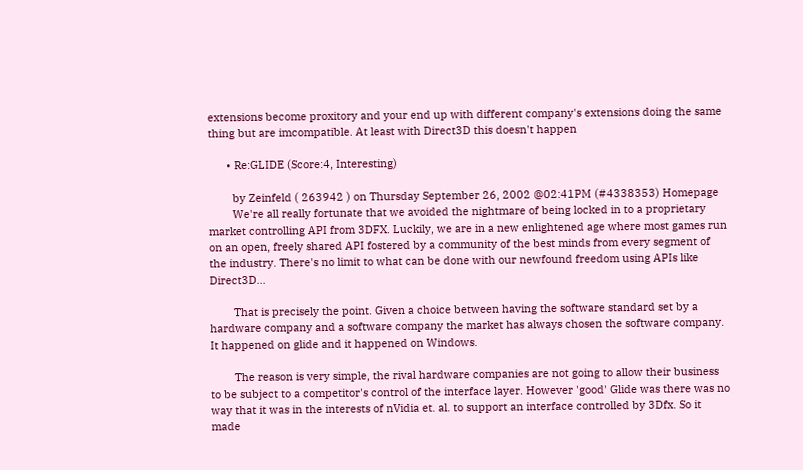extensions become proxitory and your end up with different company's extensions doing the same thing but are imcompatible. At least with Direct3D this doesn't happen

      • Re:GLIDE (Score:4, Interesting)

        by Zeinfeld ( 263942 ) on Thursday September 26, 2002 @02:41PM (#4338353) Homepage
        We're all really fortunate that we avoided the nightmare of being locked in to a proprietary market controlling API from 3DFX. Luckily, we are in a new enlightened age where most games run on an open, freely shared API fostered by a community of the best minds from every segment of the industry. There's no limit to what can be done with our newfound freedom using APIs like Direct3D...

        That is precisely the point. Given a choice between having the software standard set by a hardware company and a software company the market has always chosen the software company. It happened on glide and it happened on Windows.

        The reason is very simple, the rival hardware companies are not going to allow their business to be subject to a competitor's control of the interface layer. However 'good' Glide was there was no way that it was in the interests of nVidia et. al. to support an interface controlled by 3Dfx. So it made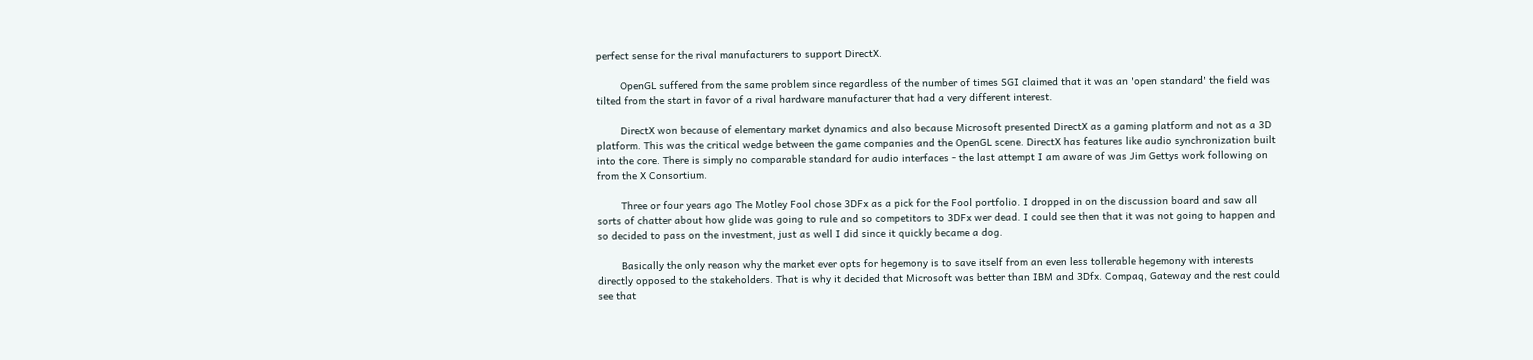perfect sense for the rival manufacturers to support DirectX.

        OpenGL suffered from the same problem since regardless of the number of times SGI claimed that it was an 'open standard' the field was tilted from the start in favor of a rival hardware manufacturer that had a very different interest.

        DirectX won because of elementary market dynamics and also because Microsoft presented DirectX as a gaming platform and not as a 3D platform. This was the critical wedge between the game companies and the OpenGL scene. DirectX has features like audio synchronization built into the core. There is simply no comparable standard for audio interfaces - the last attempt I am aware of was Jim Gettys work following on from the X Consortium.

        Three or four years ago The Motley Fool chose 3DFx as a pick for the Fool portfolio. I dropped in on the discussion board and saw all sorts of chatter about how glide was going to rule and so competitors to 3DFx wer dead. I could see then that it was not going to happen and so decided to pass on the investment, just as well I did since it quickly became a dog.

        Basically the only reason why the market ever opts for hegemony is to save itself from an even less tollerable hegemony with interests directly opposed to the stakeholders. That is why it decided that Microsoft was better than IBM and 3Dfx. Compaq, Gateway and the rest could see that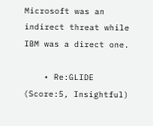Microsoft was an indirect threat while IBM was a direct one.

    • Re:GLIDE (Score:5, Insightful)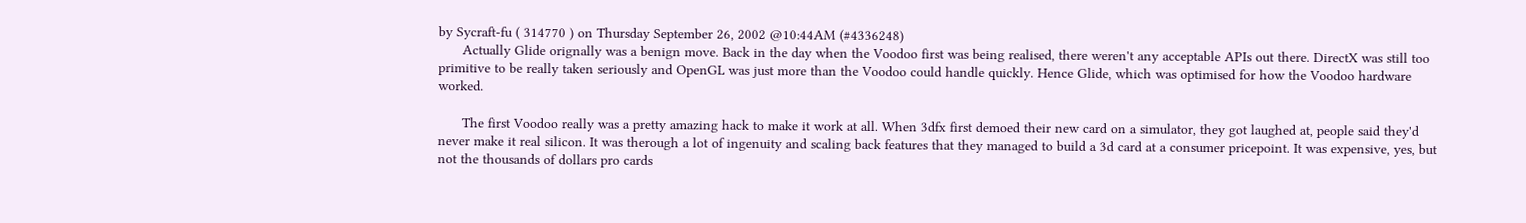by Sycraft-fu ( 314770 ) on Thursday September 26, 2002 @10:44AM (#4336248)
      Actually Glide orignally was a benign move. Back in the day when the Voodoo first was being realised, there weren't any acceptable APIs out there. DirectX was still too primitive to be really taken seriously and OpenGL was just more than the Voodoo could handle quickly. Hence Glide, which was optimised for how the Voodoo hardware worked.

      The first Voodoo really was a pretty amazing hack to make it work at all. When 3dfx first demoed their new card on a simulator, they got laughed at, people said they'd never make it real silicon. It was therough a lot of ingenuity and scaling back features that they managed to build a 3d card at a consumer pricepoint. It was expensive, yes, but not the thousands of dollars pro cards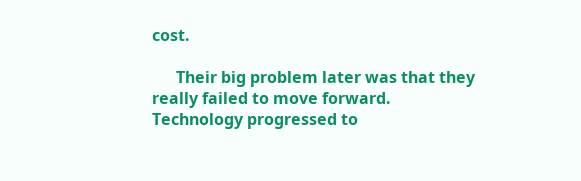cost.

      Their big problem later was that they really failed to move forward. Technology progressed to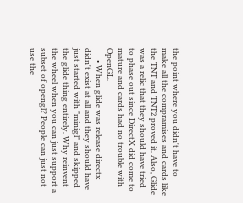the point where you didn't have to make all the compramises and cards like the TNT and TNT2 proved it. Also, Glide was a relic that they should have tried to phase out since DirectX did come to mature and cards had no trouble with OpenGL.
      • When glide was release directx didn't exist at all and they should have just started with "minigl" and skipped the glide thing entirely. Why reinvent the wheel when you can just support a subset of opengl? People can just not use the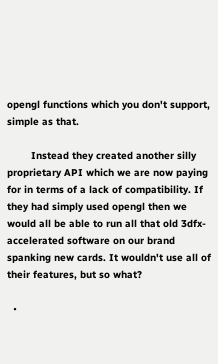opengl functions which you don't support, simple as that.

        Instead they created another silly proprietary API which we are now paying for in terms of a lack of compatibility. If they had simply used opengl then we would all be able to run all that old 3dfx-accelerated software on our brand spanking new cards. It wouldn't use all of their features, but so what?

  •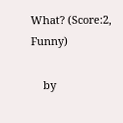What? (Score:2, Funny)

    by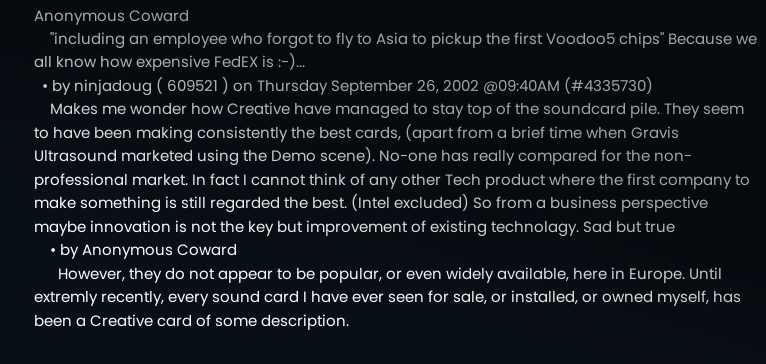Anonymous Coward
    "including an employee who forgot to fly to Asia to pickup the first Voodoo5 chips" Because we all know how expensive FedEX is :-)...
  • by ninjadoug ( 609521 ) on Thursday September 26, 2002 @09:40AM (#4335730)
    Makes me wonder how Creative have managed to stay top of the soundcard pile. They seem to have been making consistently the best cards, (apart from a brief time when Gravis Ultrasound marketed using the Demo scene). No-one has really compared for the non-professional market. In fact I cannot think of any other Tech product where the first company to make something is still regarded the best. (Intel excluded) So from a business perspective maybe innovation is not the key but improvement of existing technolagy. Sad but true
    • by Anonymous Coward
      However, they do not appear to be popular, or even widely available, here in Europe. Until extremly recently, every sound card I have ever seen for sale, or installed, or owned myself, has been a Creative card of some description.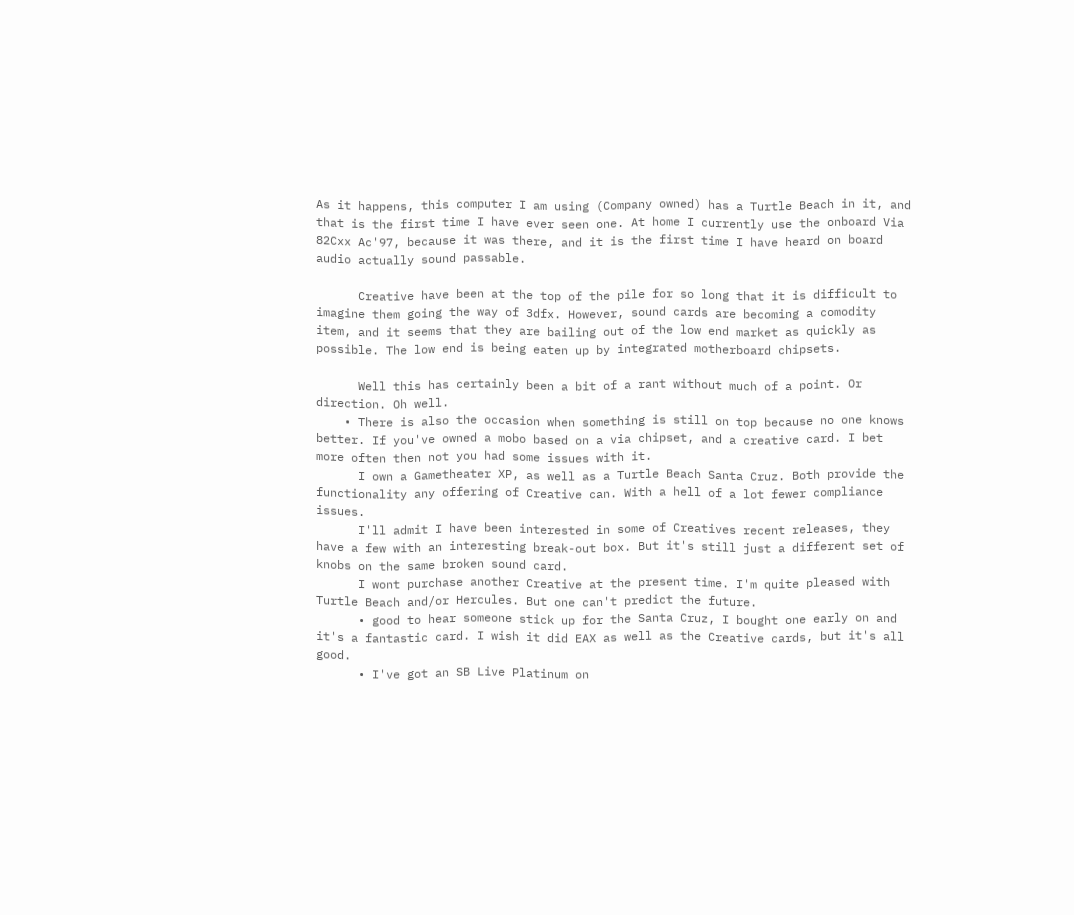As it happens, this computer I am using (Company owned) has a Turtle Beach in it, and that is the first time I have ever seen one. At home I currently use the onboard Via 82Cxx Ac'97, because it was there, and it is the first time I have heard on board audio actually sound passable.

      Creative have been at the top of the pile for so long that it is difficult to imagine them going the way of 3dfx. However, sound cards are becoming a comodity item, and it seems that they are bailing out of the low end market as quickly as possible. The low end is being eaten up by integrated motherboard chipsets.

      Well this has certainly been a bit of a rant without much of a point. Or direction. Oh well.
    • There is also the occasion when something is still on top because no one knows better. If you've owned a mobo based on a via chipset, and a creative card. I bet more often then not you had some issues with it.
      I own a Gametheater XP, as well as a Turtle Beach Santa Cruz. Both provide the functionality any offering of Creative can. With a hell of a lot fewer compliance issues.
      I'll admit I have been interested in some of Creatives recent releases, they have a few with an interesting break-out box. But it's still just a different set of knobs on the same broken sound card.
      I wont purchase another Creative at the present time. I'm quite pleased with Turtle Beach and/or Hercules. But one can't predict the future.
      • good to hear someone stick up for the Santa Cruz, I bought one early on and it's a fantastic card. I wish it did EAX as well as the Creative cards, but it's all good.
      • I've got an SB Live Platinum on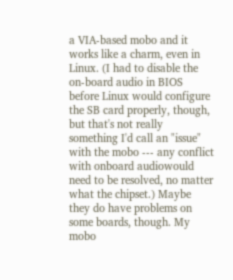a VIA-based mobo and it works like a charm, even in Linux. (I had to disable the on-board audio in BIOS before Linux would configure the SB card properly, though, but that's not really something I'd call an "issue" with the mobo --- any conflict with onboard audiowould need to be resolved, no matter what the chipset.) Maybe they do have problems on some boards, though. My mobo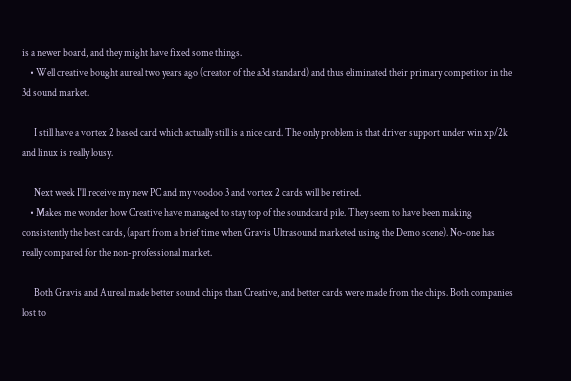is a newer board, and they might have fixed some things.
    • Well creative bought aureal two years ago (creator of the a3d standard) and thus eliminated their primary competitor in the 3d sound market.

      I still have a vortex 2 based card which actually still is a nice card. The only problem is that driver support under win xp/2k and linux is really lousy.

      Next week I'll receive my new PC and my voodoo 3 and vortex 2 cards will be retired.
    • Makes me wonder how Creative have managed to stay top of the soundcard pile. They seem to have been making consistently the best cards, (apart from a brief time when Gravis Ultrasound marketed using the Demo scene). No-one has really compared for the non-professional market.

      Both Gravis and Aureal made better sound chips than Creative, and better cards were made from the chips. Both companies lost to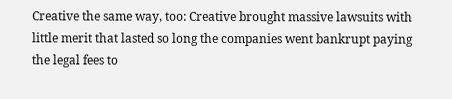Creative the same way, too: Creative brought massive lawsuits with little merit that lasted so long the companies went bankrupt paying the legal fees to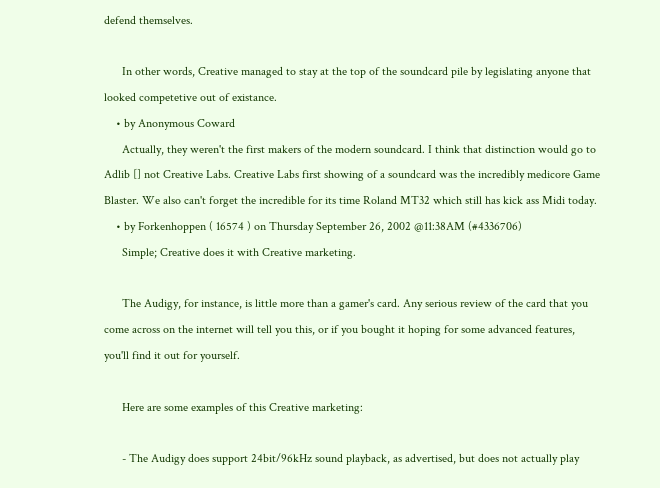defend themselves.

      In other words, Creative managed to stay at the top of the soundcard pile by legislating anyone that looked competetive out of existance.
    • by Anonymous Coward
      Actually, they weren't the first makers of the modern soundcard. I think that distinction would go to Adlib [] not Creative Labs. Creative Labs first showing of a soundcard was the incredibly medicore Game Blaster. We also can't forget the incredible for its time Roland MT32 which still has kick ass Midi today.
    • by Forkenhoppen ( 16574 ) on Thursday September 26, 2002 @11:38AM (#4336706)
      Simple; Creative does it with Creative marketing.

      The Audigy, for instance, is little more than a gamer's card. Any serious review of the card that you come across on the internet will tell you this, or if you bought it hoping for some advanced features, you'll find it out for yourself.

      Here are some examples of this Creative marketing:

      - The Audigy does support 24bit/96kHz sound playback, as advertised, but does not actually play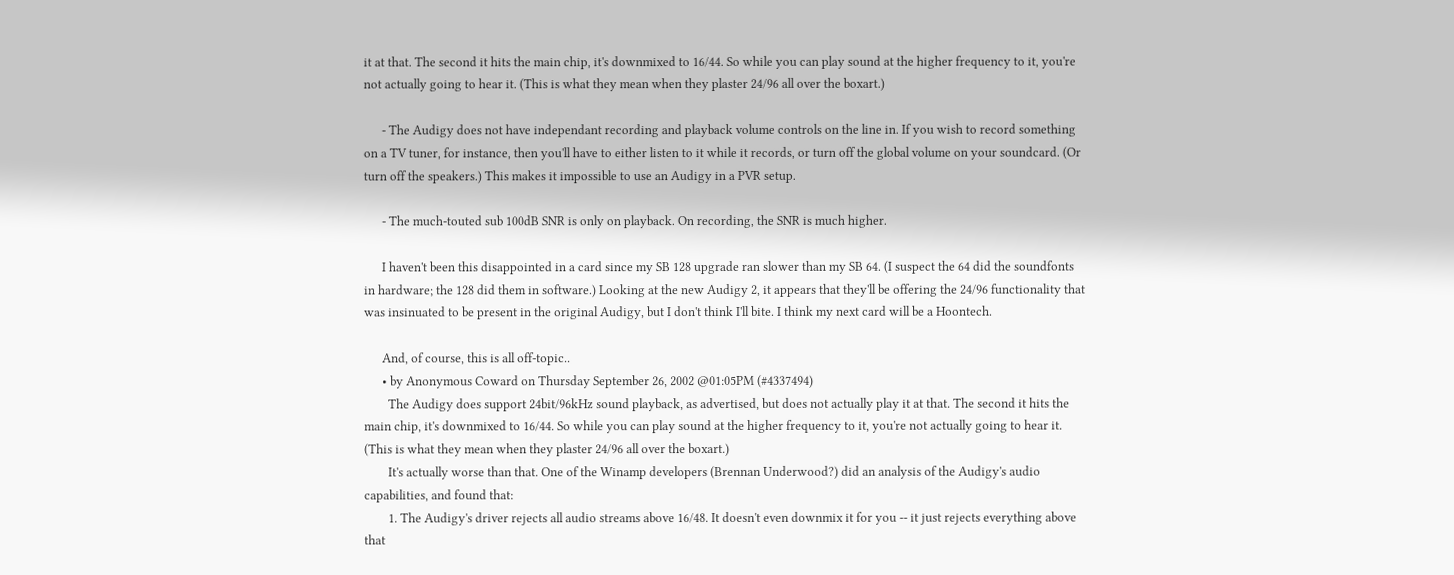it at that. The second it hits the main chip, it's downmixed to 16/44. So while you can play sound at the higher frequency to it, you're not actually going to hear it. (This is what they mean when they plaster 24/96 all over the boxart.)

      - The Audigy does not have independant recording and playback volume controls on the line in. If you wish to record something on a TV tuner, for instance, then you'll have to either listen to it while it records, or turn off the global volume on your soundcard. (Or turn off the speakers.) This makes it impossible to use an Audigy in a PVR setup.

      - The much-touted sub 100dB SNR is only on playback. On recording, the SNR is much higher.

      I haven't been this disappointed in a card since my SB 128 upgrade ran slower than my SB 64. (I suspect the 64 did the soundfonts in hardware; the 128 did them in software.) Looking at the new Audigy 2, it appears that they'll be offering the 24/96 functionality that was insinuated to be present in the original Audigy, but I don't think I'll bite. I think my next card will be a Hoontech.

      And, of course, this is all off-topic..
      • by Anonymous Coward on Thursday September 26, 2002 @01:05PM (#4337494)
        The Audigy does support 24bit/96kHz sound playback, as advertised, but does not actually play it at that. The second it hits the main chip, it's downmixed to 16/44. So while you can play sound at the higher frequency to it, you're not actually going to hear it. (This is what they mean when they plaster 24/96 all over the boxart.)
        It's actually worse than that. One of the Winamp developers (Brennan Underwood?) did an analysis of the Audigy's audio capabilities, and found that:
        1. The Audigy's driver rejects all audio streams above 16/48. It doesn't even downmix it for you -- it just rejects everything above that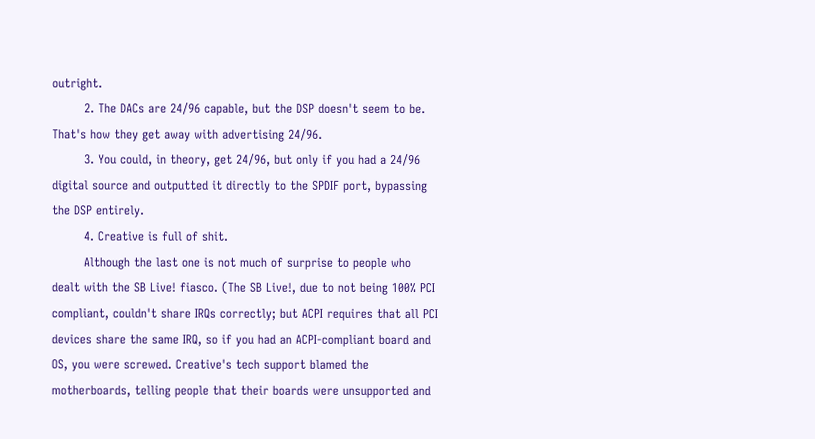outright.
        2. The DACs are 24/96 capable, but the DSP doesn't seem to be. That's how they get away with advertising 24/96.
        3. You could, in theory, get 24/96, but only if you had a 24/96 digital source and outputted it directly to the SPDIF port, bypassing the DSP entirely.
        4. Creative is full of shit.
        Although the last one is not much of surprise to people who dealt with the SB Live! fiasco. (The SB Live!, due to not being 100% PCI compliant, couldn't share IRQs correctly; but ACPI requires that all PCI devices share the same IRQ, so if you had an ACPI-compliant board and OS, you were screwed. Creative's tech support blamed the motherboards, telling people that their boards were unsupported and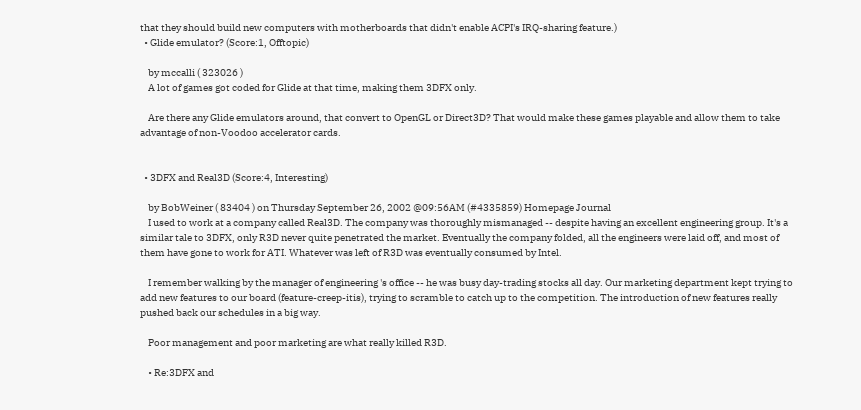that they should build new computers with motherboards that didn't enable ACPI's IRQ-sharing feature.)
  • Glide emulator? (Score:1, Offtopic)

    by mccalli ( 323026 )
    A lot of games got coded for Glide at that time, making them 3DFX only.

    Are there any Glide emulators around, that convert to OpenGL or Direct3D? That would make these games playable and allow them to take advantage of non-Voodoo accelerator cards.


  • 3DFX and Real3D (Score:4, Interesting)

    by BobWeiner ( 83404 ) on Thursday September 26, 2002 @09:56AM (#4335859) Homepage Journal
    I used to work at a company called Real3D. The company was thoroughly mismanaged -- despite having an excellent engineering group. It's a similar tale to 3DFX, only R3D never quite penetrated the market. Eventually the company folded, all the engineers were laid off, and most of them have gone to work for ATI. Whatever was left of R3D was eventually consumed by Intel.

    I remember walking by the manager of engineering 's office -- he was busy day-trading stocks all day. Our marketing department kept trying to add new features to our board (feature-creep-itis), trying to scramble to catch up to the competition. The introduction of new features really pushed back our schedules in a big way.

    Poor management and poor marketing are what really killed R3D.

    • Re:3DFX and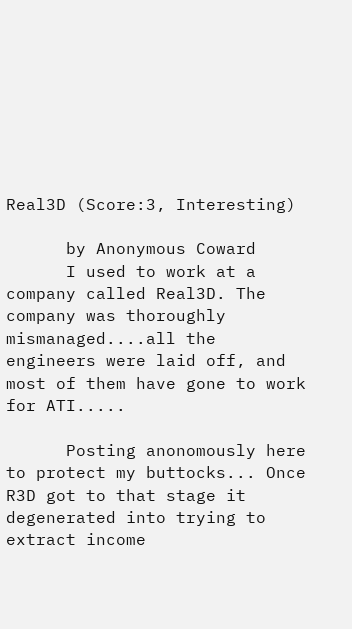Real3D (Score:3, Interesting)

      by Anonymous Coward
      I used to work at a company called Real3D. The company was thoroughly mismanaged....all the engineers were laid off, and most of them have gone to work for ATI.....

      Posting anonomously here to protect my buttocks... Once R3D got to that stage it degenerated into trying to extract income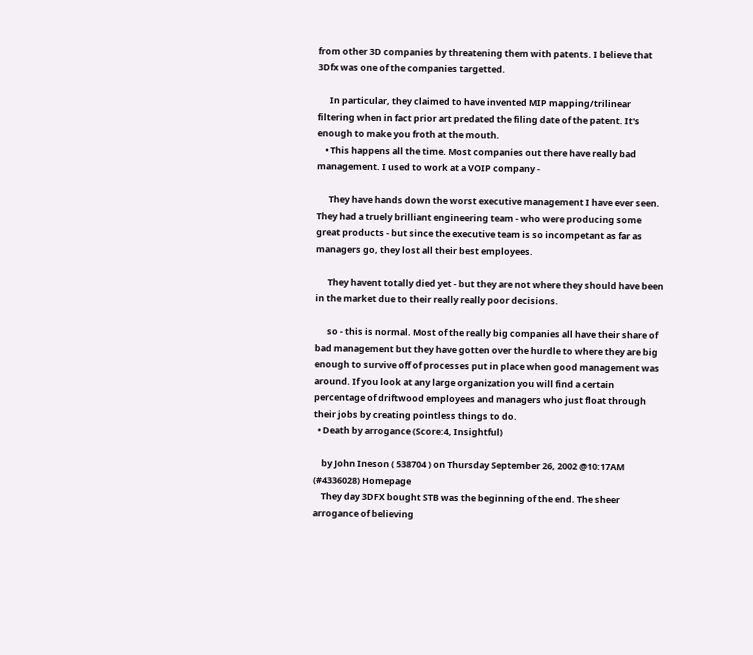from other 3D companies by threatening them with patents. I believe that 3Dfx was one of the companies targetted.

      In particular, they claimed to have invented MIP mapping/trilinear filtering when in fact prior art predated the filing date of the patent. It's enough to make you froth at the mouth.
    • This happens all the time. Most companies out there have really bad management. I used to work at a VOIP company -

      They have hands down the worst executive management I have ever seen. They had a truely brilliant engineering team - who were producing some great products - but since the executive team is so incompetant as far as managers go, they lost all their best employees.

      They havent totally died yet - but they are not where they should have been in the market due to their really really poor decisions.

      so - this is normal. Most of the really big companies all have their share of bad management but they have gotten over the hurdle to where they are big enough to survive off of processes put in place when good management was around. If you look at any large organization you will find a certain percentage of driftwood employees and managers who just float through their jobs by creating pointless things to do.
  • Death by arrogance (Score:4, Insightful)

    by John Ineson ( 538704 ) on Thursday September 26, 2002 @10:17AM (#4336028) Homepage
    They day 3DFX bought STB was the beginning of the end. The sheer arrogance of believing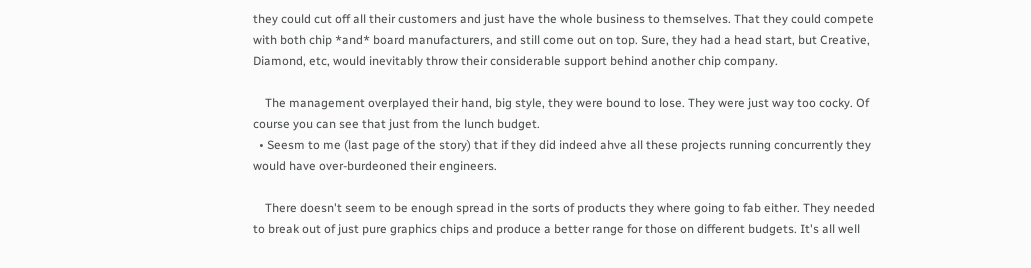they could cut off all their customers and just have the whole business to themselves. That they could compete with both chip *and* board manufacturers, and still come out on top. Sure, they had a head start, but Creative, Diamond, etc, would inevitably throw their considerable support behind another chip company.

    The management overplayed their hand, big style, they were bound to lose. They were just way too cocky. Of course you can see that just from the lunch budget.
  • Seesm to me (last page of the story) that if they did indeed ahve all these projects running concurrently they would have over-burdeoned their engineers.

    There doesn't seem to be enough spread in the sorts of products they where going to fab either. They needed to break out of just pure graphics chips and produce a better range for those on different budgets. It's all well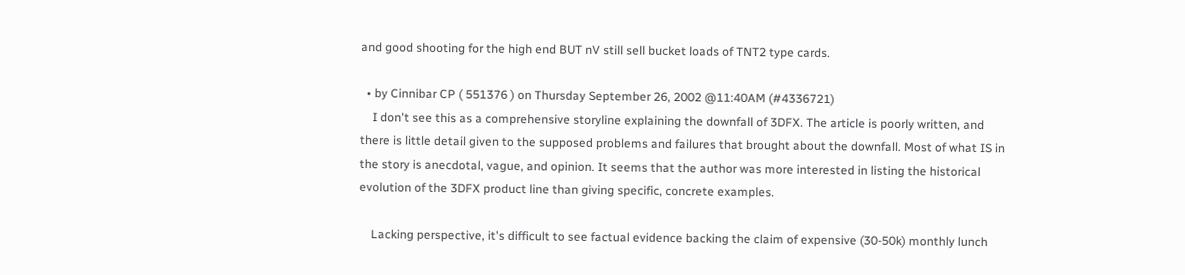and good shooting for the high end BUT nV still sell bucket loads of TNT2 type cards.

  • by Cinnibar CP ( 551376 ) on Thursday September 26, 2002 @11:40AM (#4336721)
    I don't see this as a comprehensive storyline explaining the downfall of 3DFX. The article is poorly written, and there is little detail given to the supposed problems and failures that brought about the downfall. Most of what IS in the story is anecdotal, vague, and opinion. It seems that the author was more interested in listing the historical evolution of the 3DFX product line than giving specific, concrete examples.

    Lacking perspective, it's difficult to see factual evidence backing the claim of expensive (30-50k) monthly lunch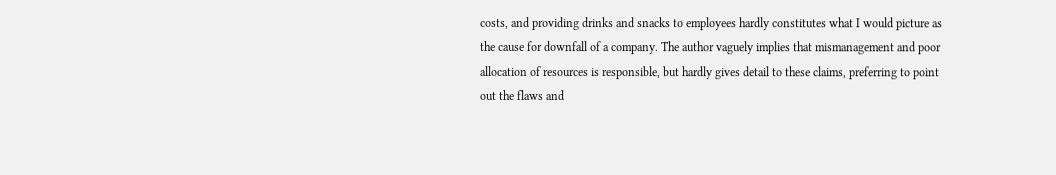costs, and providing drinks and snacks to employees hardly constitutes what I would picture as the cause for downfall of a company. The author vaguely implies that mismanagement and poor allocation of resources is responsible, but hardly gives detail to these claims, preferring to point out the flaws and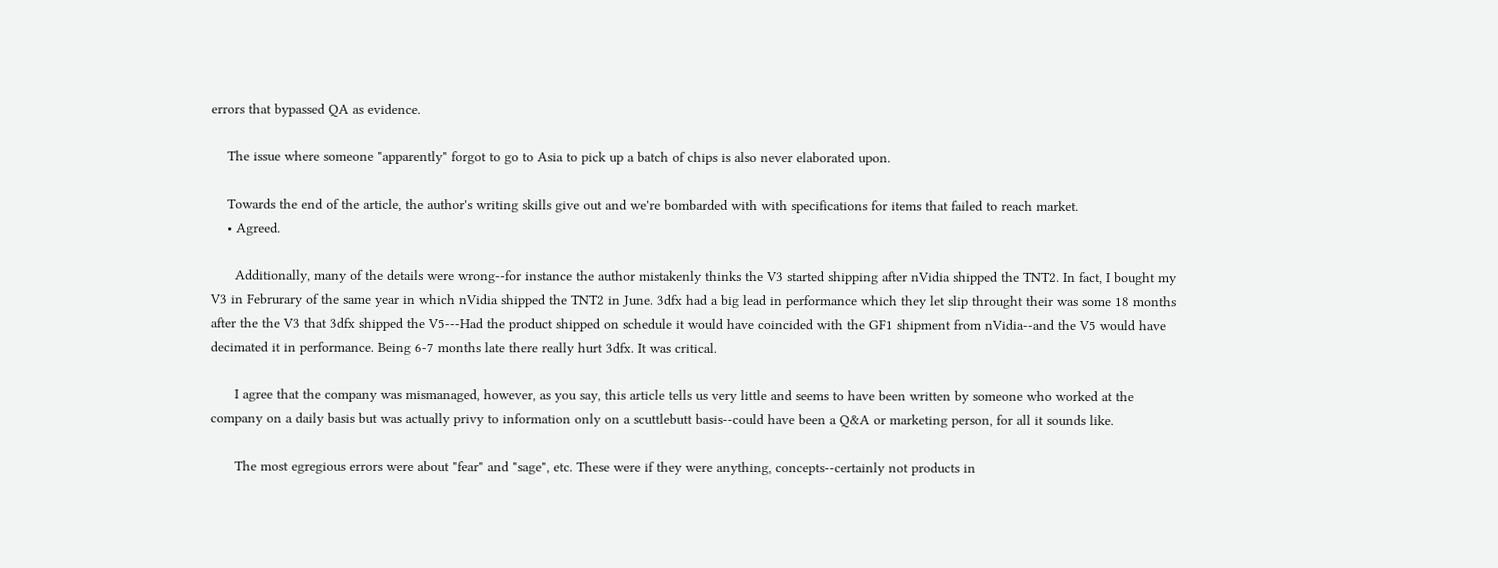errors that bypassed QA as evidence.

    The issue where someone "apparently" forgot to go to Asia to pick up a batch of chips is also never elaborated upon.

    Towards the end of the article, the author's writing skills give out and we're bombarded with with specifications for items that failed to reach market.
    • Agreed.

      Additionally, many of the details were wrong--for instance the author mistakenly thinks the V3 started shipping after nVidia shipped the TNT2. In fact, I bought my V3 in Februrary of the same year in which nVidia shipped the TNT2 in June. 3dfx had a big lead in performance which they let slip throught their was some 18 months after the the V3 that 3dfx shipped the V5---Had the product shipped on schedule it would have coincided with the GF1 shipment from nVidia--and the V5 would have decimated it in performance. Being 6-7 months late there really hurt 3dfx. It was critical.

      I agree that the company was mismanaged, however, as you say, this article tells us very little and seems to have been written by someone who worked at the company on a daily basis but was actually privy to information only on a scuttlebutt basis--could have been a Q&A or marketing person, for all it sounds like.

      The most egregious errors were about "fear" and "sage", etc. These were if they were anything, concepts--certainly not products in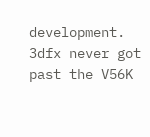development. 3dfx never got past the V56K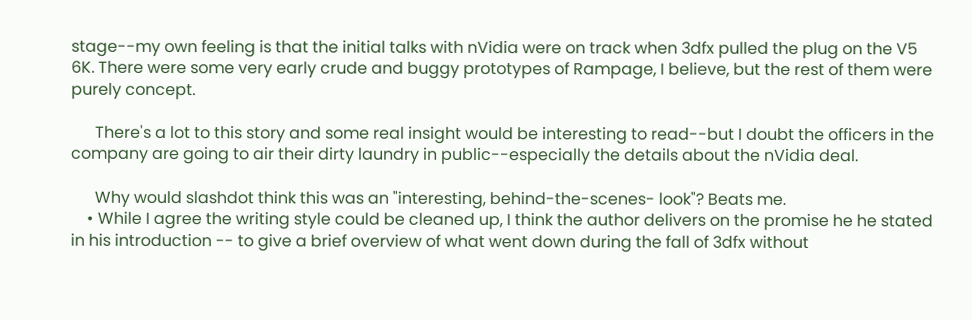stage--my own feeling is that the initial talks with nVidia were on track when 3dfx pulled the plug on the V5 6K. There were some very early crude and buggy prototypes of Rampage, I believe, but the rest of them were purely concept.

      There's a lot to this story and some real insight would be interesting to read--but I doubt the officers in the company are going to air their dirty laundry in public--especially the details about the nVidia deal.

      Why would slashdot think this was an "interesting, behind-the-scenes- look"? Beats me.
    • While I agree the writing style could be cleaned up, I think the author delivers on the promise he he stated in his introduction -- to give a brief overview of what went down during the fall of 3dfx without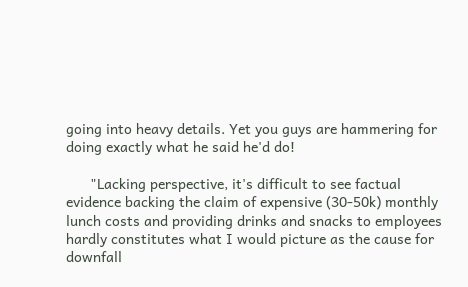going into heavy details. Yet you guys are hammering for doing exactly what he said he'd do!

      "Lacking perspective, it's difficult to see factual evidence backing the claim of expensive (30-50k) monthly lunch costs and providing drinks and snacks to employees hardly constitutes what I would picture as the cause for downfall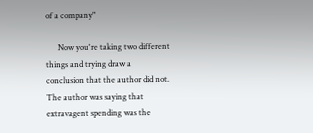of a company"

      Now you're taking two different things and trying draw a conclusion that the author did not. The author was saying that extravagent spending was the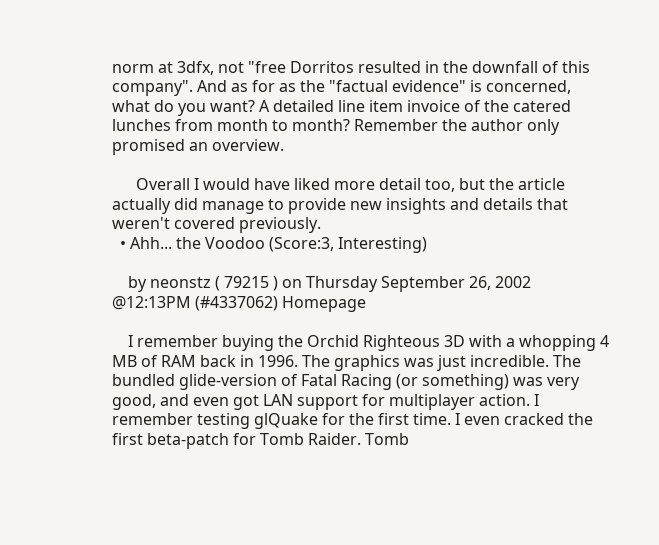norm at 3dfx, not "free Dorritos resulted in the downfall of this company". And as for as the "factual evidence" is concerned, what do you want? A detailed line item invoice of the catered lunches from month to month? Remember the author only promised an overview.

      Overall I would have liked more detail too, but the article actually did manage to provide new insights and details that weren't covered previously.
  • Ahh... the Voodoo (Score:3, Interesting)

    by neonstz ( 79215 ) on Thursday September 26, 2002 @12:13PM (#4337062) Homepage

    I remember buying the Orchid Righteous 3D with a whopping 4 MB of RAM back in 1996. The graphics was just incredible. The bundled glide-version of Fatal Racing (or something) was very good, and even got LAN support for multiplayer action. I remember testing glQuake for the first time. I even cracked the first beta-patch for Tomb Raider. Tomb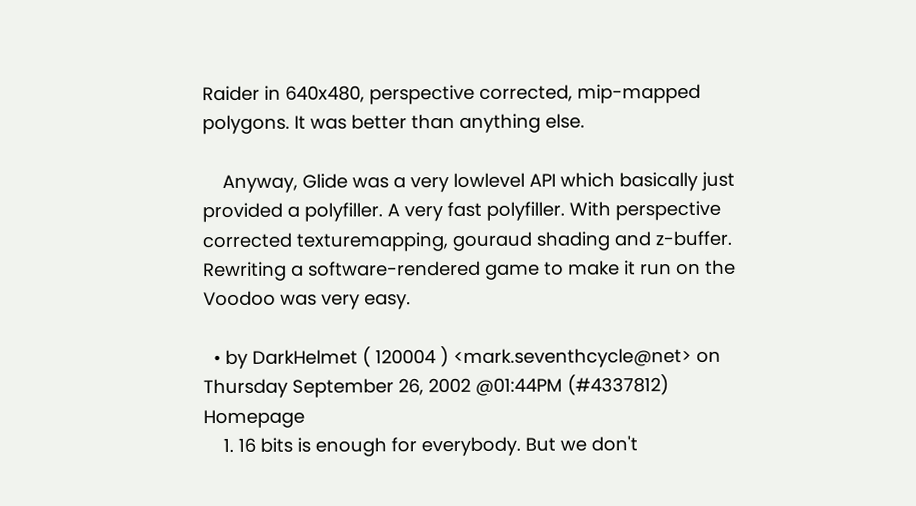Raider in 640x480, perspective corrected, mip-mapped polygons. It was better than anything else.

    Anyway, Glide was a very lowlevel API which basically just provided a polyfiller. A very fast polyfiller. With perspective corrected texturemapping, gouraud shading and z-buffer. Rewriting a software-rendered game to make it run on the Voodoo was very easy.

  • by DarkHelmet ( 120004 ) <mark.seventhcycle@net> on Thursday September 26, 2002 @01:44PM (#4337812) Homepage
    1. 16 bits is enough for everybody. But we don't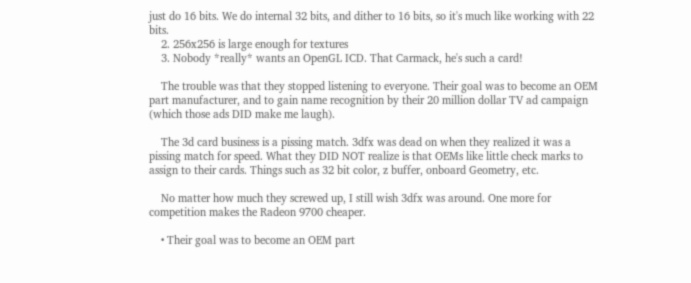just do 16 bits. We do internal 32 bits, and dither to 16 bits, so it's much like working with 22 bits.
    2. 256x256 is large enough for textures
    3. Nobody *really* wants an OpenGL ICD. That Carmack, he's such a card!

    The trouble was that they stopped listening to everyone. Their goal was to become an OEM part manufacturer, and to gain name recognition by their 20 million dollar TV ad campaign (which those ads DID make me laugh).

    The 3d card business is a pissing match. 3dfx was dead on when they realized it was a pissing match for speed. What they DID NOT realize is that OEMs like little check marks to assign to their cards. Things such as 32 bit color, z buffer, onboard Geometry, etc.

    No matter how much they screwed up, I still wish 3dfx was around. One more for competition makes the Radeon 9700 cheaper.

    • Their goal was to become an OEM part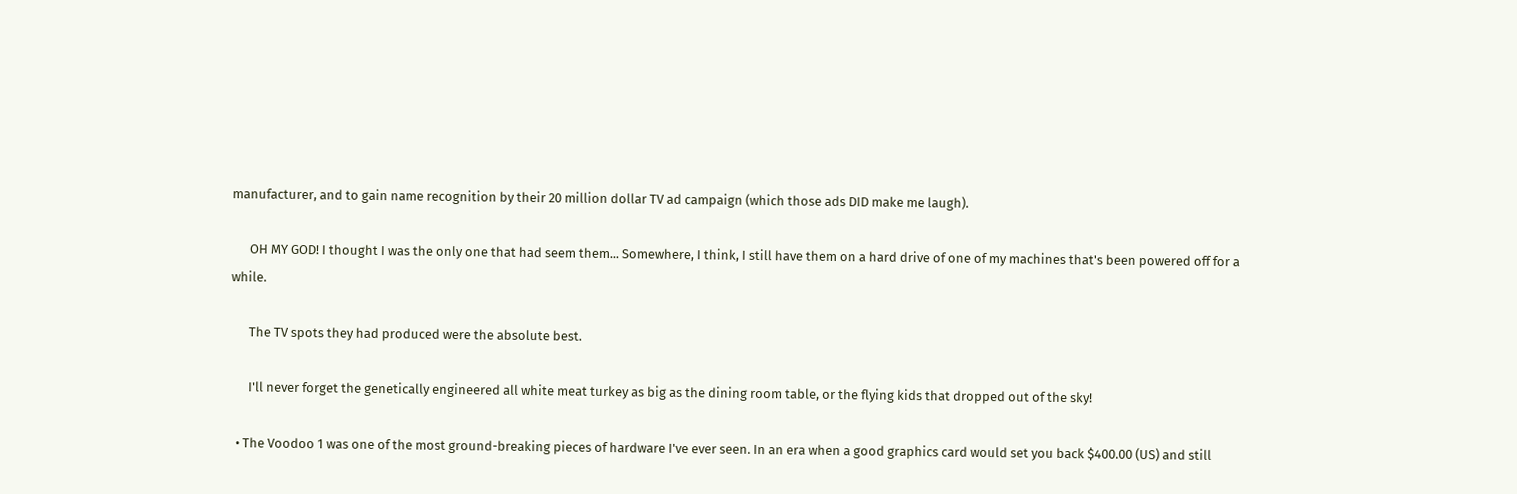manufacturer, and to gain name recognition by their 20 million dollar TV ad campaign (which those ads DID make me laugh).

      OH MY GOD! I thought I was the only one that had seem them... Somewhere, I think, I still have them on a hard drive of one of my machines that's been powered off for a while.

      The TV spots they had produced were the absolute best.

      I'll never forget the genetically engineered all white meat turkey as big as the dining room table, or the flying kids that dropped out of the sky!

  • The Voodoo 1 was one of the most ground-breaking pieces of hardware I've ever seen. In an era when a good graphics card would set you back $400.00 (US) and still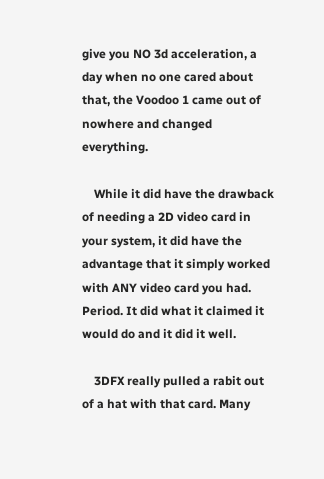give you NO 3d acceleration, a day when no one cared about that, the Voodoo 1 came out of nowhere and changed everything.

    While it did have the drawback of needing a 2D video card in your system, it did have the advantage that it simply worked with ANY video card you had. Period. It did what it claimed it would do and it did it well.

    3DFX really pulled a rabit out of a hat with that card. Many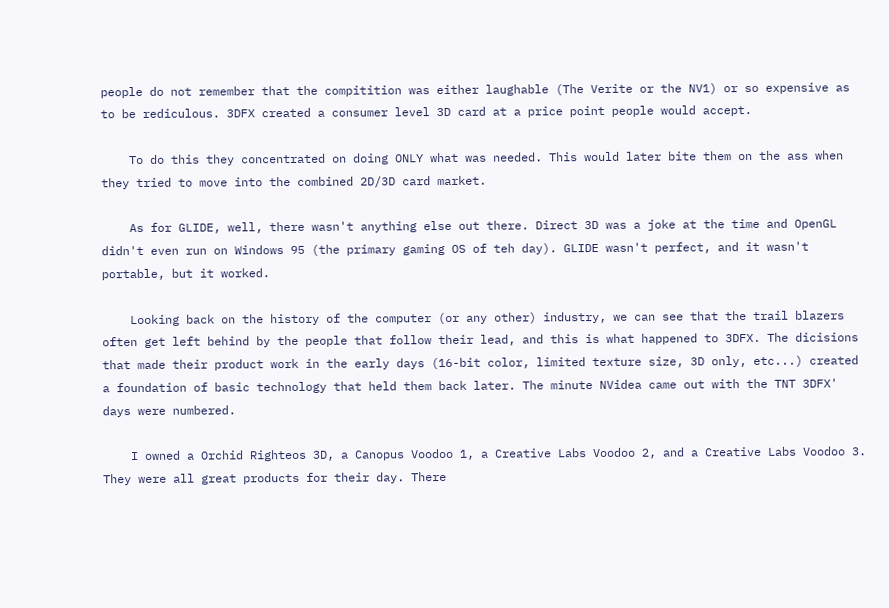people do not remember that the compitition was either laughable (The Verite or the NV1) or so expensive as to be rediculous. 3DFX created a consumer level 3D card at a price point people would accept.

    To do this they concentrated on doing ONLY what was needed. This would later bite them on the ass when they tried to move into the combined 2D/3D card market.

    As for GLIDE, well, there wasn't anything else out there. Direct 3D was a joke at the time and OpenGL didn't even run on Windows 95 (the primary gaming OS of teh day). GLIDE wasn't perfect, and it wasn't portable, but it worked.

    Looking back on the history of the computer (or any other) industry, we can see that the trail blazers often get left behind by the people that follow their lead, and this is what happened to 3DFX. The dicisions that made their product work in the early days (16-bit color, limited texture size, 3D only, etc...) created a foundation of basic technology that held them back later. The minute NVidea came out with the TNT 3DFX' days were numbered.

    I owned a Orchid Righteos 3D, a Canopus Voodoo 1, a Creative Labs Voodoo 2, and a Creative Labs Voodoo 3. They were all great products for their day. There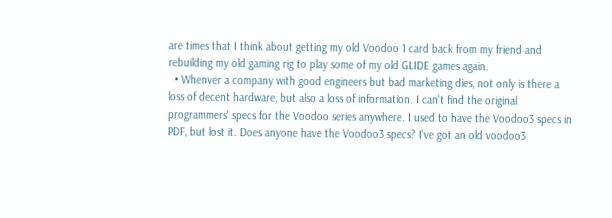are times that I think about getting my old Voodoo 1 card back from my friend and rebuilding my old gaming rig to play some of my old GLIDE games again.
  • Whenver a company with good engineers but bad marketing dies, not only is there a loss of decent hardware, but also a loss of information. I can't find the original programmers' specs for the Voodoo series anywhere. I used to have the Voodoo3 specs in PDF, but lost it. Does anyone have the Voodoo3 specs? I've got an old voodoo3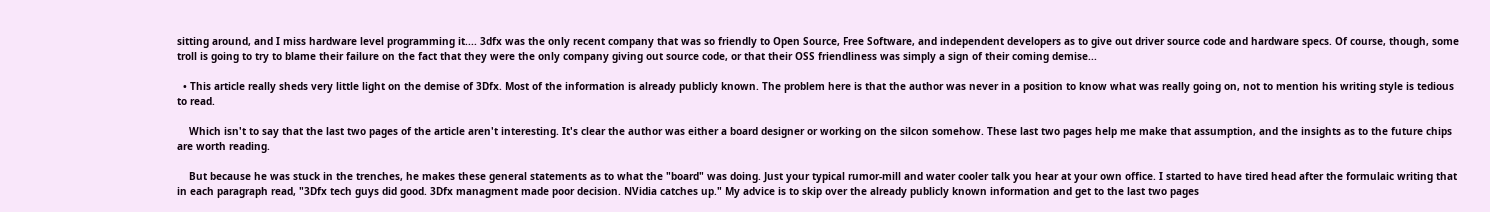sitting around, and I miss hardware level programming it.... 3dfx was the only recent company that was so friendly to Open Source, Free Software, and independent developers as to give out driver source code and hardware specs. Of course, though, some troll is going to try to blame their failure on the fact that they were the only company giving out source code, or that their OSS friendliness was simply a sign of their coming demise...

  • This article really sheds very little light on the demise of 3Dfx. Most of the information is already publicly known. The problem here is that the author was never in a position to know what was really going on, not to mention his writing style is tedious to read.

    Which isn't to say that the last two pages of the article aren't interesting. It's clear the author was either a board designer or working on the silcon somehow. These last two pages help me make that assumption, and the insights as to the future chips are worth reading.

    But because he was stuck in the trenches, he makes these general statements as to what the "board" was doing. Just your typical rumor-mill and water cooler talk you hear at your own office. I started to have tired head after the formulaic writing that in each paragraph read, "3Dfx tech guys did good. 3Dfx managment made poor decision. NVidia catches up." My advice is to skip over the already publicly known information and get to the last two pages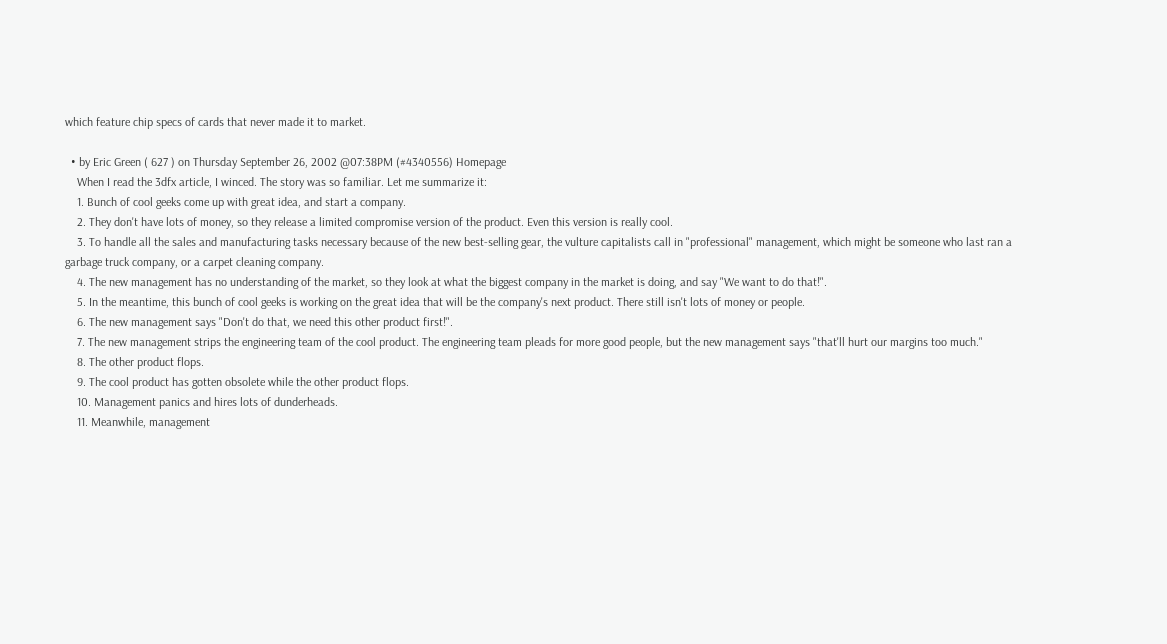which feature chip specs of cards that never made it to market.

  • by Eric Green ( 627 ) on Thursday September 26, 2002 @07:38PM (#4340556) Homepage
    When I read the 3dfx article, I winced. The story was so familiar. Let me summarize it:
    1. Bunch of cool geeks come up with great idea, and start a company.
    2. They don't have lots of money, so they release a limited compromise version of the product. Even this version is really cool.
    3. To handle all the sales and manufacturing tasks necessary because of the new best-selling gear, the vulture capitalists call in "professional" management, which might be someone who last ran a garbage truck company, or a carpet cleaning company.
    4. The new management has no understanding of the market, so they look at what the biggest company in the market is doing, and say "We want to do that!".
    5. In the meantime, this bunch of cool geeks is working on the great idea that will be the company's next product. There still isn't lots of money or people.
    6. The new management says "Don't do that, we need this other product first!".
    7. The new management strips the engineering team of the cool product. The engineering team pleads for more good people, but the new management says "that'll hurt our margins too much."
    8. The other product flops.
    9. The cool product has gotten obsolete while the other product flops.
    10. Management panics and hires lots of dunderheads.
    11. Meanwhile, management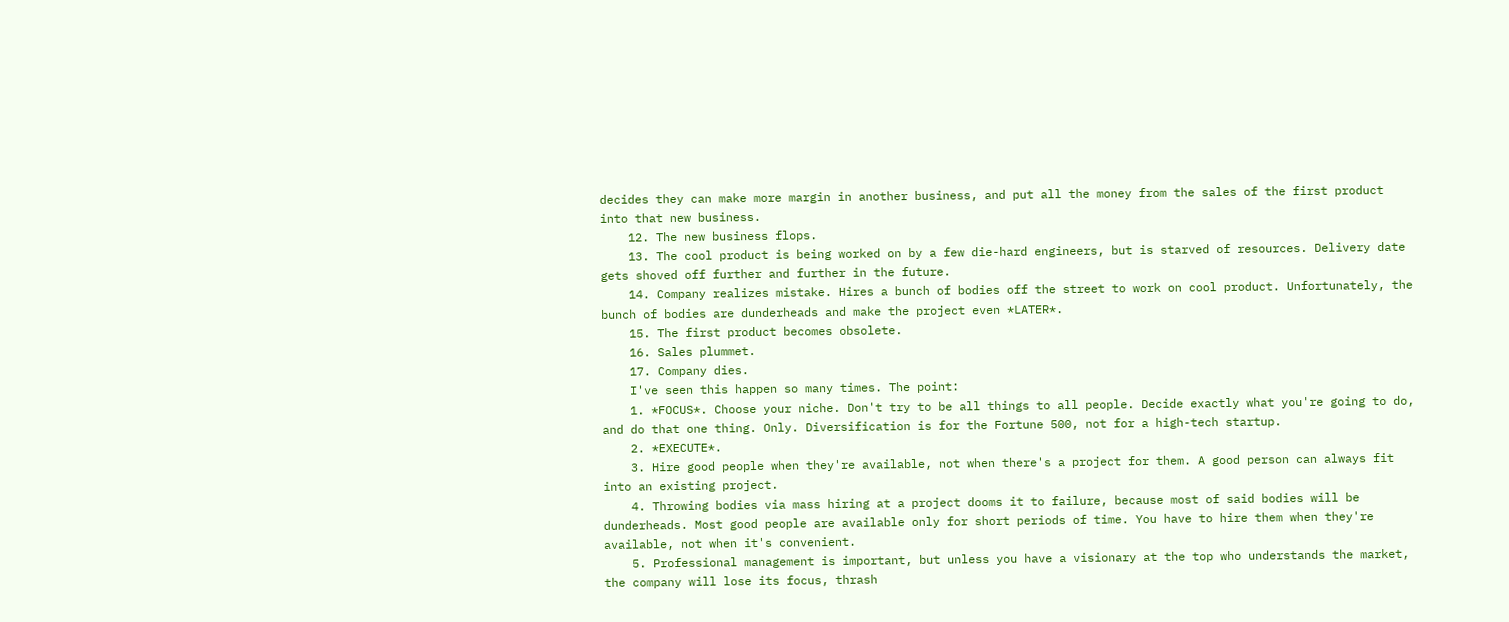decides they can make more margin in another business, and put all the money from the sales of the first product into that new business.
    12. The new business flops.
    13. The cool product is being worked on by a few die-hard engineers, but is starved of resources. Delivery date gets shoved off further and further in the future.
    14. Company realizes mistake. Hires a bunch of bodies off the street to work on cool product. Unfortunately, the bunch of bodies are dunderheads and make the project even *LATER*.
    15. The first product becomes obsolete.
    16. Sales plummet.
    17. Company dies.
    I've seen this happen so many times. The point:
    1. *FOCUS*. Choose your niche. Don't try to be all things to all people. Decide exactly what you're going to do, and do that one thing. Only. Diversification is for the Fortune 500, not for a high-tech startup.
    2. *EXECUTE*.
    3. Hire good people when they're available, not when there's a project for them. A good person can always fit into an existing project.
    4. Throwing bodies via mass hiring at a project dooms it to failure, because most of said bodies will be dunderheads. Most good people are available only for short periods of time. You have to hire them when they're available, not when it's convenient.
    5. Professional management is important, but unless you have a visionary at the top who understands the market, the company will lose its focus, thrash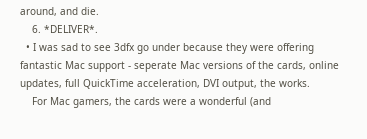around, and die.
    6. *DELIVER*.
  • I was sad to see 3dfx go under because they were offering fantastic Mac support - seperate Mac versions of the cards, online updates, full QuickTime acceleration, DVI output, the works.
    For Mac gamers, the cards were a wonderful (and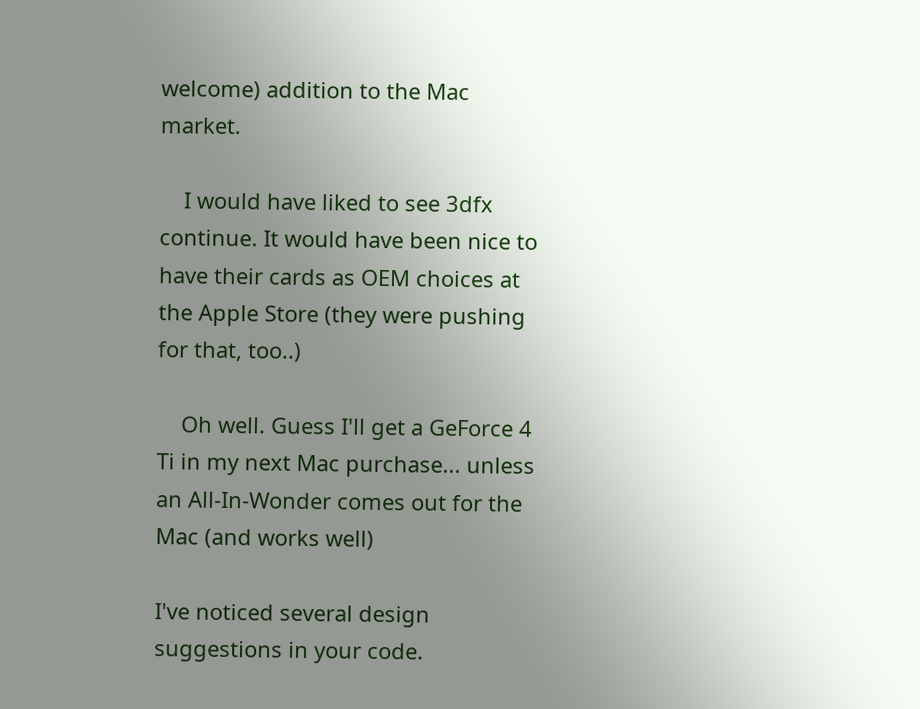welcome) addition to the Mac market.

    I would have liked to see 3dfx continue. It would have been nice to have their cards as OEM choices at the Apple Store (they were pushing for that, too..)

    Oh well. Guess I'll get a GeForce 4 Ti in my next Mac purchase... unless an All-In-Wonder comes out for the Mac (and works well)

I've noticed several design suggestions in your code.